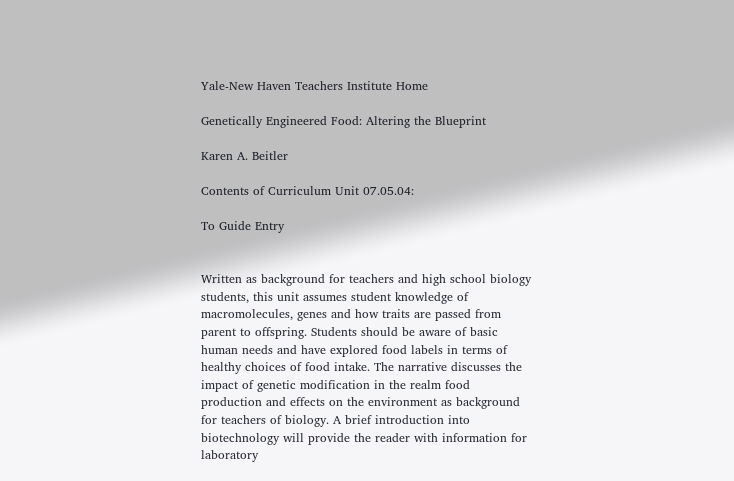Yale-New Haven Teachers Institute Home

Genetically Engineered Food: Altering the Blueprint

Karen A. Beitler

Contents of Curriculum Unit 07.05.04:

To Guide Entry


Written as background for teachers and high school biology students, this unit assumes student knowledge of macromolecules, genes and how traits are passed from parent to offspring. Students should be aware of basic human needs and have explored food labels in terms of healthy choices of food intake. The narrative discusses the impact of genetic modification in the realm food production and effects on the environment as background for teachers of biology. A brief introduction into biotechnology will provide the reader with information for laboratory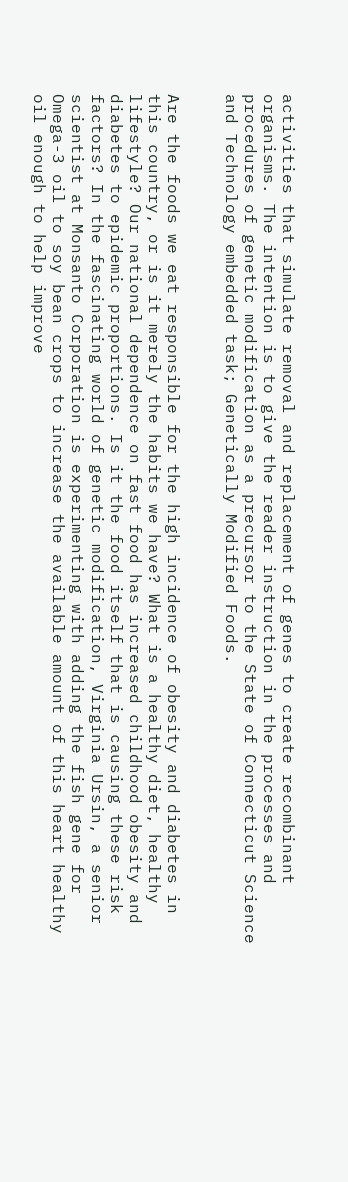activities that simulate removal and replacement of genes to create recombinant organisms. The intention is to give the reader instruction in the processes and procedures of genetic modification as a precursor to the State of Connecticut Science and Technology embedded task; Genetically Modified Foods.


Are the foods we eat responsible for the high incidence of obesity and diabetes in this country, or is it merely the habits we have? What is a healthy diet, healthy lifestyle? Our national dependence on fast food has increased childhood obesity and diabetes to epidemic proportions. Is it the food itself that is causing these risk factors? In the fascinating world of genetic modification, Virginia Ursin, a senior scientist at Monsanto Corporation is experimenting with adding the fish gene for Omega-3 oil to soy bean crops to increase the available amount of this heart healthy oil enough to help improve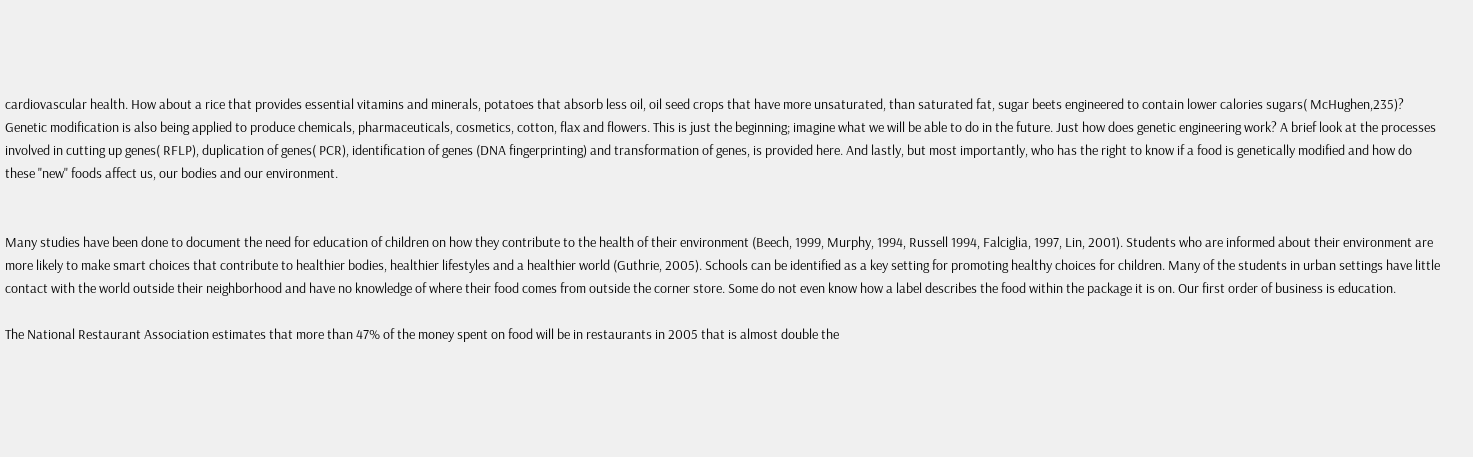cardiovascular health. How about a rice that provides essential vitamins and minerals, potatoes that absorb less oil, oil seed crops that have more unsaturated, than saturated fat, sugar beets engineered to contain lower calories sugars( McHughen,235)? Genetic modification is also being applied to produce chemicals, pharmaceuticals, cosmetics, cotton, flax and flowers. This is just the beginning; imagine what we will be able to do in the future. Just how does genetic engineering work? A brief look at the processes involved in cutting up genes( RFLP), duplication of genes( PCR), identification of genes (DNA fingerprinting) and transformation of genes, is provided here. And lastly, but most importantly, who has the right to know if a food is genetically modified and how do these "new" foods affect us, our bodies and our environment.


Many studies have been done to document the need for education of children on how they contribute to the health of their environment (Beech, 1999, Murphy, 1994, Russell 1994, Falciglia, 1997, Lin, 2001). Students who are informed about their environment are more likely to make smart choices that contribute to healthier bodies, healthier lifestyles and a healthier world (Guthrie, 2005). Schools can be identified as a key setting for promoting healthy choices for children. Many of the students in urban settings have little contact with the world outside their neighborhood and have no knowledge of where their food comes from outside the corner store. Some do not even know how a label describes the food within the package it is on. Our first order of business is education.

The National Restaurant Association estimates that more than 47% of the money spent on food will be in restaurants in 2005 that is almost double the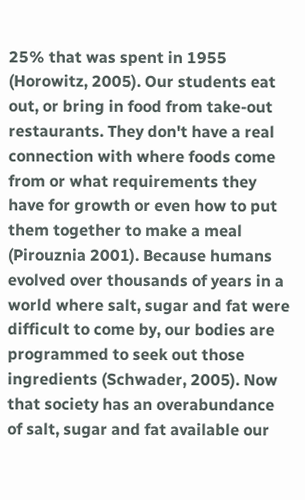25% that was spent in 1955 (Horowitz, 2005). Our students eat out, or bring in food from take-out restaurants. They don't have a real connection with where foods come from or what requirements they have for growth or even how to put them together to make a meal (Pirouznia 2001). Because humans evolved over thousands of years in a world where salt, sugar and fat were difficult to come by, our bodies are programmed to seek out those ingredients (Schwader, 2005). Now that society has an overabundance of salt, sugar and fat available our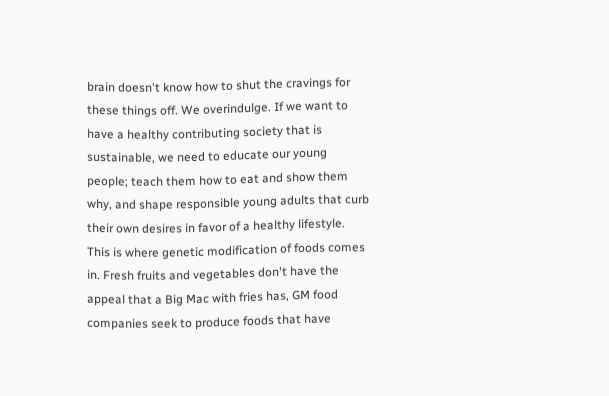brain doesn't know how to shut the cravings for these things off. We overindulge. If we want to have a healthy contributing society that is sustainable, we need to educate our young people; teach them how to eat and show them why, and shape responsible young adults that curb their own desires in favor of a healthy lifestyle. This is where genetic modification of foods comes in. Fresh fruits and vegetables don't have the appeal that a Big Mac with fries has, GM food companies seek to produce foods that have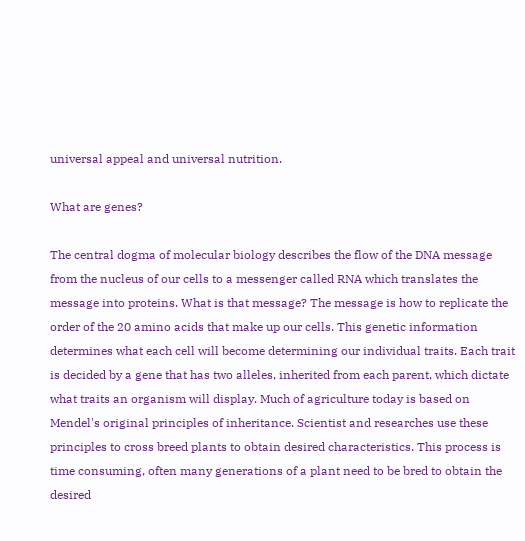universal appeal and universal nutrition.

What are genes?

The central dogma of molecular biology describes the flow of the DNA message from the nucleus of our cells to a messenger called RNA which translates the message into proteins. What is that message? The message is how to replicate the order of the 20 amino acids that make up our cells. This genetic information determines what each cell will become determining our individual traits. Each trait is decided by a gene that has two alleles, inherited from each parent, which dictate what traits an organism will display. Much of agriculture today is based on Mendel's original principles of inheritance. Scientist and researches use these principles to cross breed plants to obtain desired characteristics. This process is time consuming, often many generations of a plant need to be bred to obtain the desired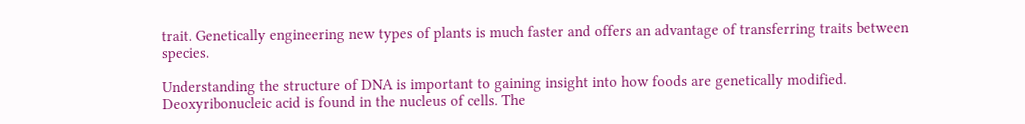trait. Genetically engineering new types of plants is much faster and offers an advantage of transferring traits between species.

Understanding the structure of DNA is important to gaining insight into how foods are genetically modified. Deoxyribonucleic acid is found in the nucleus of cells. The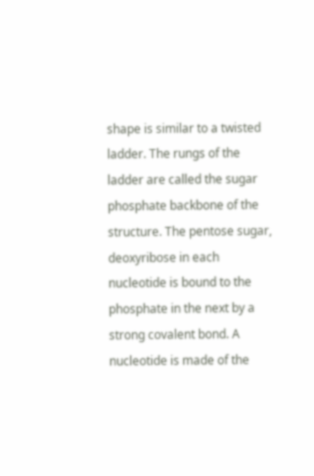shape is similar to a twisted ladder. The rungs of the ladder are called the sugar phosphate backbone of the structure. The pentose sugar, deoxyribose in each nucleotide is bound to the phosphate in the next by a strong covalent bond. A nucleotide is made of the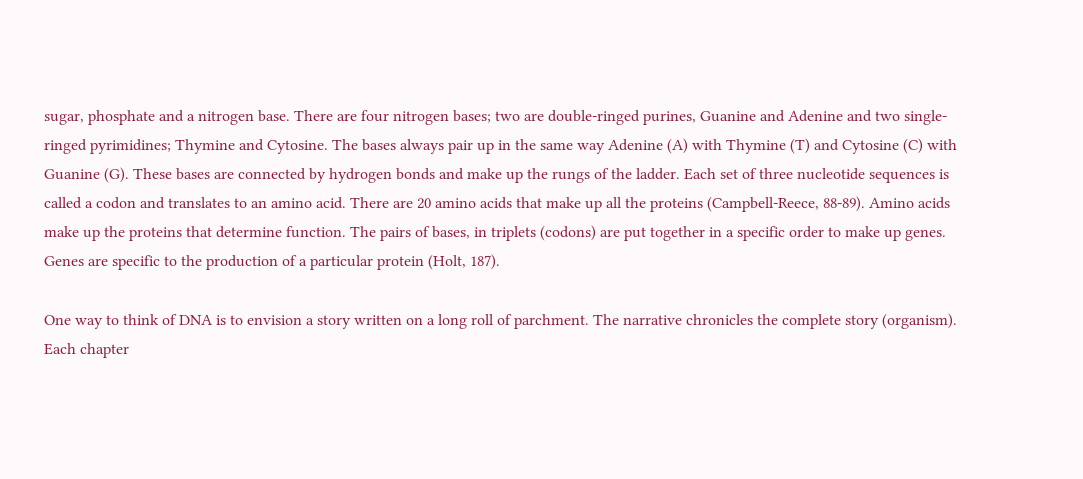sugar, phosphate and a nitrogen base. There are four nitrogen bases; two are double-ringed purines, Guanine and Adenine and two single-ringed pyrimidines; Thymine and Cytosine. The bases always pair up in the same way Adenine (A) with Thymine (T) and Cytosine (C) with Guanine (G). These bases are connected by hydrogen bonds and make up the rungs of the ladder. Each set of three nucleotide sequences is called a codon and translates to an amino acid. There are 20 amino acids that make up all the proteins (Campbell-Reece, 88-89). Amino acids make up the proteins that determine function. The pairs of bases, in triplets (codons) are put together in a specific order to make up genes. Genes are specific to the production of a particular protein (Holt, 187).

One way to think of DNA is to envision a story written on a long roll of parchment. The narrative chronicles the complete story (organism). Each chapter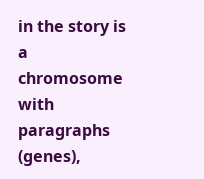in the story is a chromosome with paragraphs (genes),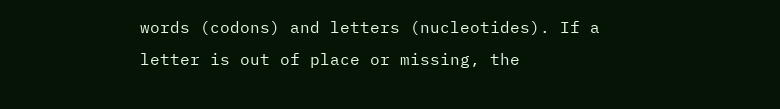words (codons) and letters (nucleotides). If a letter is out of place or missing, the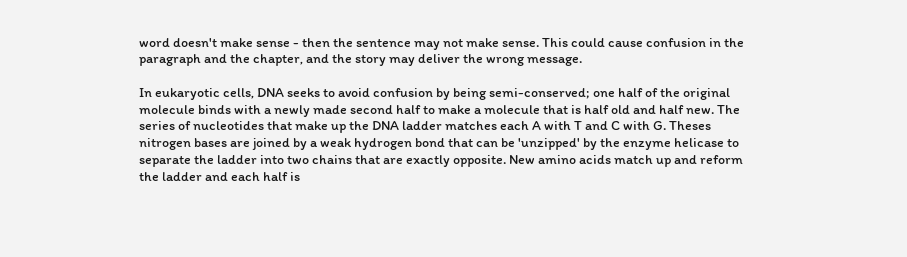word doesn't make sense - then the sentence may not make sense. This could cause confusion in the paragraph and the chapter, and the story may deliver the wrong message.

In eukaryotic cells, DNA seeks to avoid confusion by being semi-conserved; one half of the original molecule binds with a newly made second half to make a molecule that is half old and half new. The series of nucleotides that make up the DNA ladder matches each A with T and C with G. Theses nitrogen bases are joined by a weak hydrogen bond that can be 'unzipped' by the enzyme helicase to separate the ladder into two chains that are exactly opposite. New amino acids match up and reform the ladder and each half is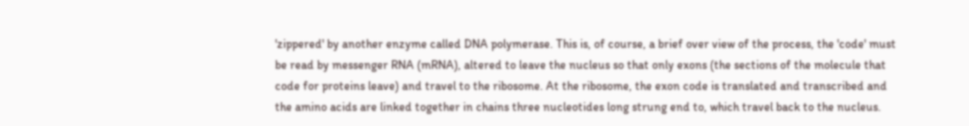'zippered' by another enzyme called DNA polymerase. This is, of course, a brief over view of the process, the 'code' must be read by messenger RNA (mRNA), altered to leave the nucleus so that only exons (the sections of the molecule that code for proteins leave) and travel to the ribosome. At the ribosome, the exon code is translated and transcribed and the amino acids are linked together in chains three nucleotides long strung end to, which travel back to the nucleus.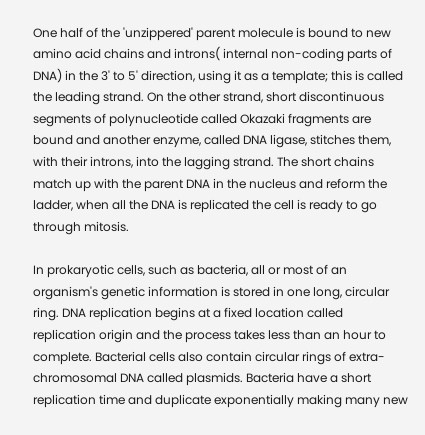One half of the 'unzippered' parent molecule is bound to new amino acid chains and introns( internal non-coding parts of DNA) in the 3' to 5' direction, using it as a template; this is called the leading strand. On the other strand, short discontinuous segments of polynucleotide called Okazaki fragments are bound and another enzyme, called DNA ligase, stitches them, with their introns, into the lagging strand. The short chains match up with the parent DNA in the nucleus and reform the ladder, when all the DNA is replicated the cell is ready to go through mitosis.

In prokaryotic cells, such as bacteria, all or most of an organism's genetic information is stored in one long, circular ring. DNA replication begins at a fixed location called replication origin and the process takes less than an hour to complete. Bacterial cells also contain circular rings of extra-chromosomal DNA called plasmids. Bacteria have a short replication time and duplicate exponentially making many new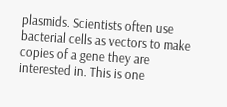plasmids. Scientists often use bacterial cells as vectors to make copies of a gene they are interested in. This is one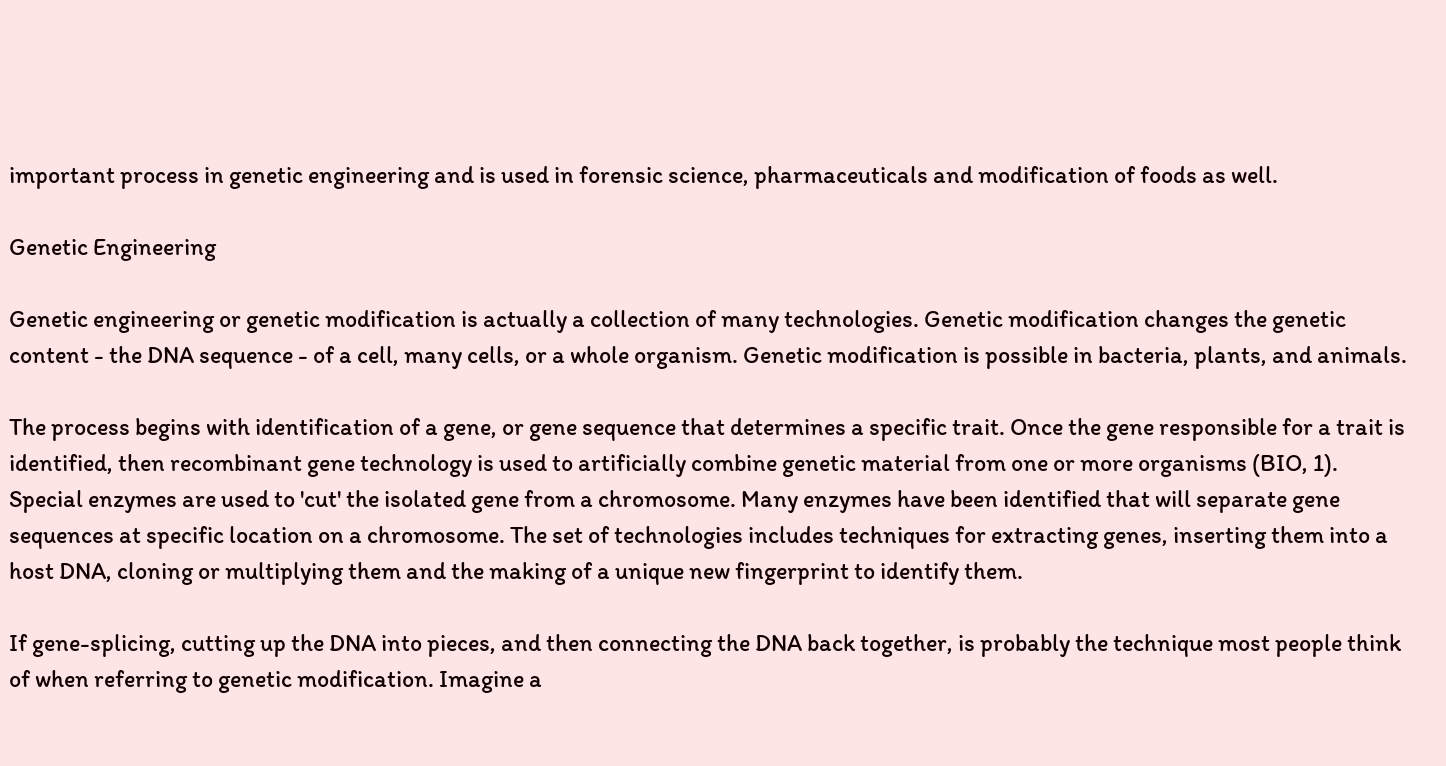important process in genetic engineering and is used in forensic science, pharmaceuticals and modification of foods as well.

Genetic Engineering

Genetic engineering or genetic modification is actually a collection of many technologies. Genetic modification changes the genetic content - the DNA sequence - of a cell, many cells, or a whole organism. Genetic modification is possible in bacteria, plants, and animals.

The process begins with identification of a gene, or gene sequence that determines a specific trait. Once the gene responsible for a trait is identified, then recombinant gene technology is used to artificially combine genetic material from one or more organisms (BIO, 1). Special enzymes are used to 'cut' the isolated gene from a chromosome. Many enzymes have been identified that will separate gene sequences at specific location on a chromosome. The set of technologies includes techniques for extracting genes, inserting them into a host DNA, cloning or multiplying them and the making of a unique new fingerprint to identify them.

If gene-splicing, cutting up the DNA into pieces, and then connecting the DNA back together, is probably the technique most people think of when referring to genetic modification. Imagine a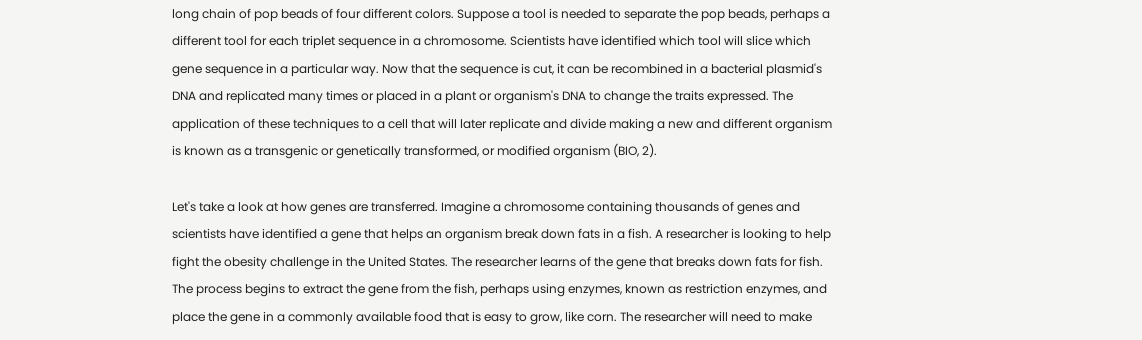long chain of pop beads of four different colors. Suppose a tool is needed to separate the pop beads, perhaps a different tool for each triplet sequence in a chromosome. Scientists have identified which tool will slice which gene sequence in a particular way. Now that the sequence is cut, it can be recombined in a bacterial plasmid's DNA and replicated many times or placed in a plant or organism's DNA to change the traits expressed. The application of these techniques to a cell that will later replicate and divide making a new and different organism is known as a transgenic or genetically transformed, or modified organism (BIO, 2).

Let's take a look at how genes are transferred. Imagine a chromosome containing thousands of genes and scientists have identified a gene that helps an organism break down fats in a fish. A researcher is looking to help fight the obesity challenge in the United States. The researcher learns of the gene that breaks down fats for fish. The process begins to extract the gene from the fish, perhaps using enzymes, known as restriction enzymes, and place the gene in a commonly available food that is easy to grow, like corn. The researcher will need to make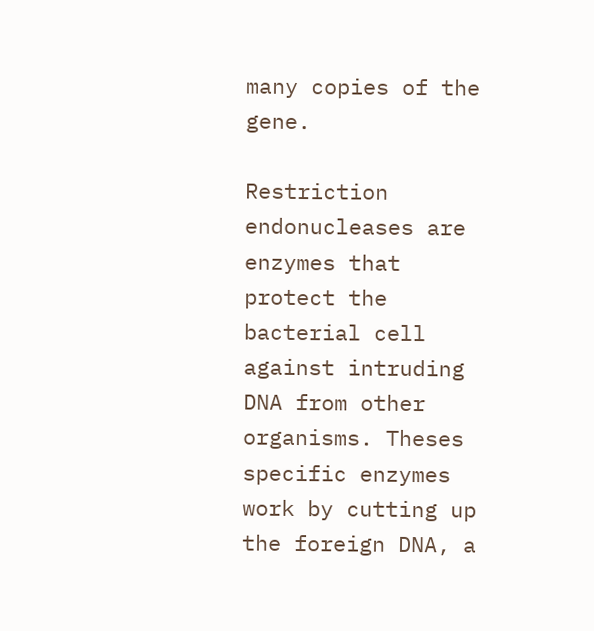many copies of the gene.

Restriction endonucleases are enzymes that protect the bacterial cell against intruding DNA from other organisms. Theses specific enzymes work by cutting up the foreign DNA, a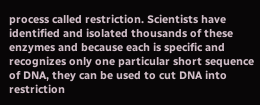process called restriction. Scientists have identified and isolated thousands of these enzymes and because each is specific and recognizes only one particular short sequence of DNA, they can be used to cut DNA into restriction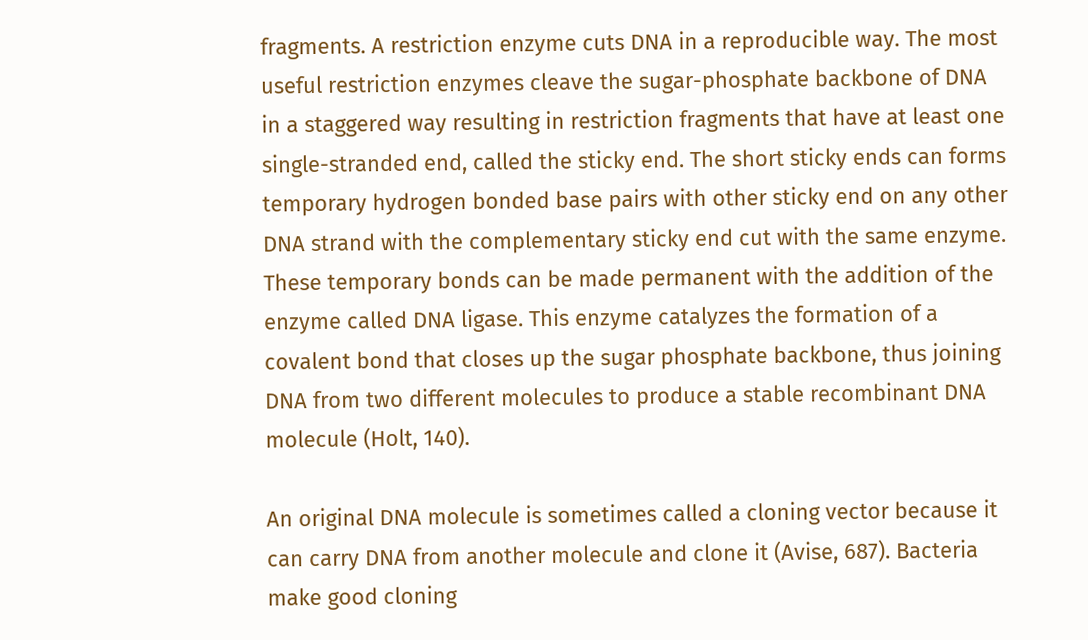fragments. A restriction enzyme cuts DNA in a reproducible way. The most useful restriction enzymes cleave the sugar-phosphate backbone of DNA in a staggered way resulting in restriction fragments that have at least one single-stranded end, called the sticky end. The short sticky ends can forms temporary hydrogen bonded base pairs with other sticky end on any other DNA strand with the complementary sticky end cut with the same enzyme. These temporary bonds can be made permanent with the addition of the enzyme called DNA ligase. This enzyme catalyzes the formation of a covalent bond that closes up the sugar phosphate backbone, thus joining DNA from two different molecules to produce a stable recombinant DNA molecule (Holt, 140).

An original DNA molecule is sometimes called a cloning vector because it can carry DNA from another molecule and clone it (Avise, 687). Bacteria make good cloning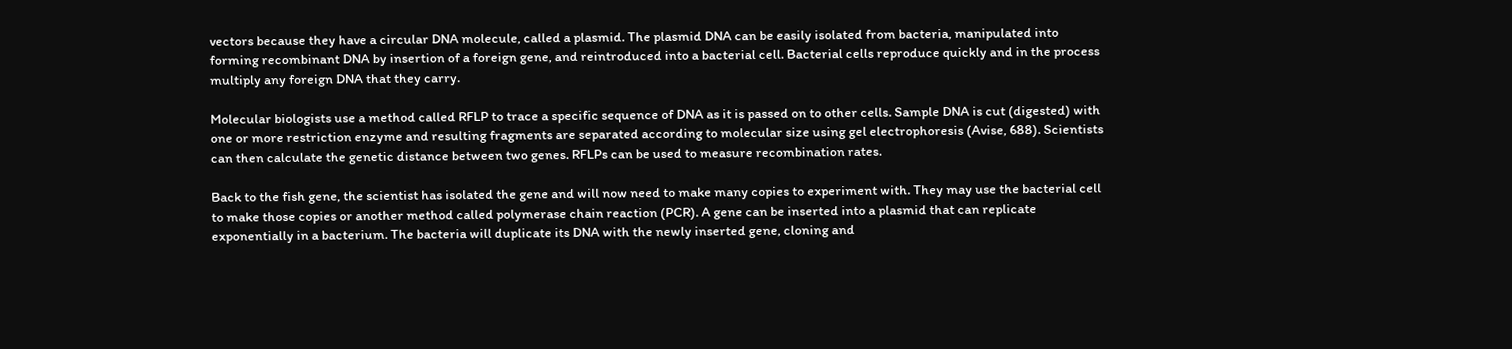vectors because they have a circular DNA molecule, called a plasmid. The plasmid DNA can be easily isolated from bacteria, manipulated into forming recombinant DNA by insertion of a foreign gene, and reintroduced into a bacterial cell. Bacterial cells reproduce quickly and in the process multiply any foreign DNA that they carry.

Molecular biologists use a method called RFLP to trace a specific sequence of DNA as it is passed on to other cells. Sample DNA is cut (digested) with one or more restriction enzyme and resulting fragments are separated according to molecular size using gel electrophoresis (Avise, 688). Scientists can then calculate the genetic distance between two genes. RFLPs can be used to measure recombination rates.

Back to the fish gene, the scientist has isolated the gene and will now need to make many copies to experiment with. They may use the bacterial cell to make those copies or another method called polymerase chain reaction (PCR). A gene can be inserted into a plasmid that can replicate exponentially in a bacterium. The bacteria will duplicate its DNA with the newly inserted gene, cloning and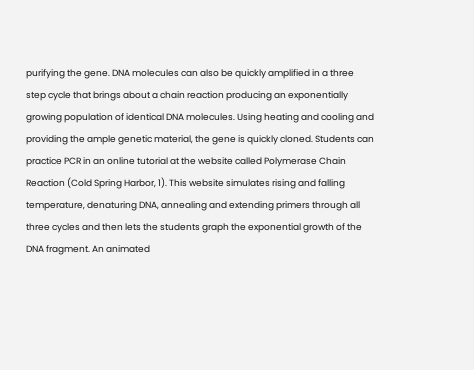purifying the gene. DNA molecules can also be quickly amplified in a three step cycle that brings about a chain reaction producing an exponentially growing population of identical DNA molecules. Using heating and cooling and providing the ample genetic material, the gene is quickly cloned. Students can practice PCR in an online tutorial at the website called Polymerase Chain Reaction (Cold Spring Harbor, 1). This website simulates rising and falling temperature, denaturing DNA, annealing and extending primers through all three cycles and then lets the students graph the exponential growth of the DNA fragment. An animated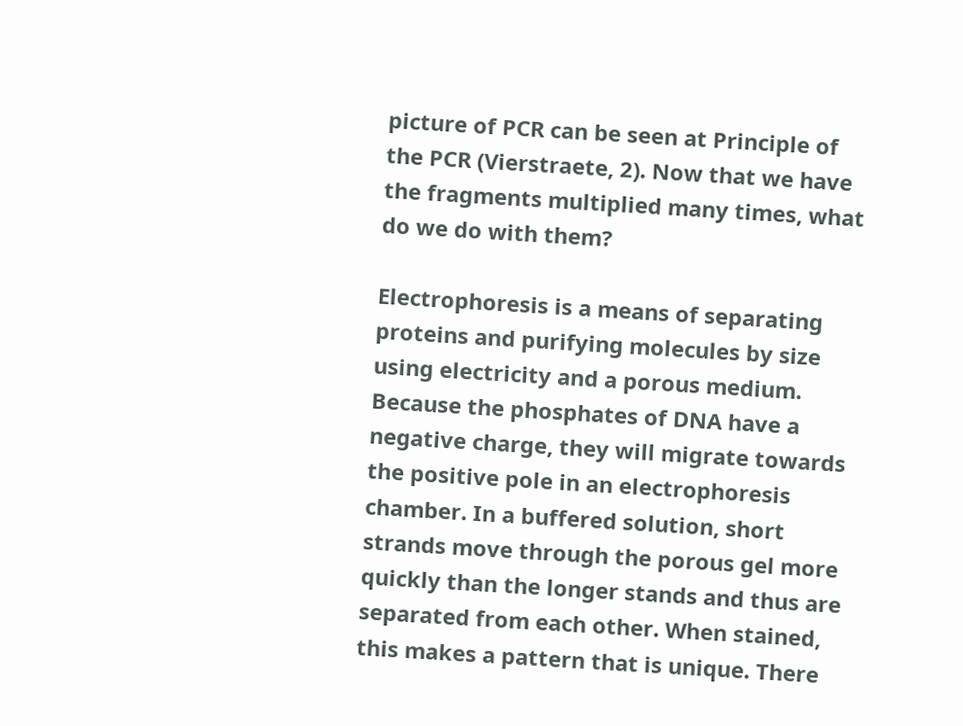picture of PCR can be seen at Principle of the PCR (Vierstraete, 2). Now that we have the fragments multiplied many times, what do we do with them?

Electrophoresis is a means of separating proteins and purifying molecules by size using electricity and a porous medium. Because the phosphates of DNA have a negative charge, they will migrate towards the positive pole in an electrophoresis chamber. In a buffered solution, short strands move through the porous gel more quickly than the longer stands and thus are separated from each other. When stained, this makes a pattern that is unique. There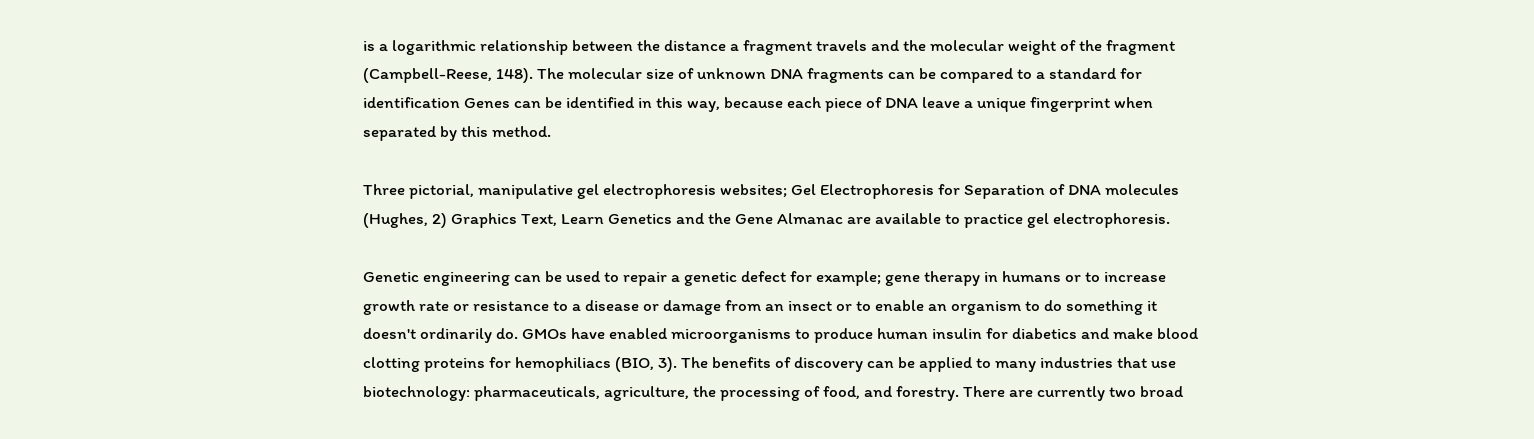is a logarithmic relationship between the distance a fragment travels and the molecular weight of the fragment (Campbell-Reese, 148). The molecular size of unknown DNA fragments can be compared to a standard for identification Genes can be identified in this way, because each piece of DNA leave a unique fingerprint when separated by this method.

Three pictorial, manipulative gel electrophoresis websites; Gel Electrophoresis for Separation of DNA molecules (Hughes, 2) Graphics Text, Learn Genetics and the Gene Almanac are available to practice gel electrophoresis.

Genetic engineering can be used to repair a genetic defect for example; gene therapy in humans or to increase growth rate or resistance to a disease or damage from an insect or to enable an organism to do something it doesn't ordinarily do. GMOs have enabled microorganisms to produce human insulin for diabetics and make blood clotting proteins for hemophiliacs (BIO, 3). The benefits of discovery can be applied to many industries that use biotechnology: pharmaceuticals, agriculture, the processing of food, and forestry. There are currently two broad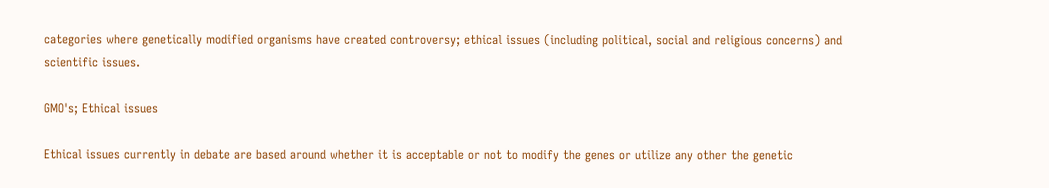categories where genetically modified organisms have created controversy; ethical issues (including political, social and religious concerns) and scientific issues.

GMO's; Ethical issues

Ethical issues currently in debate are based around whether it is acceptable or not to modify the genes or utilize any other the genetic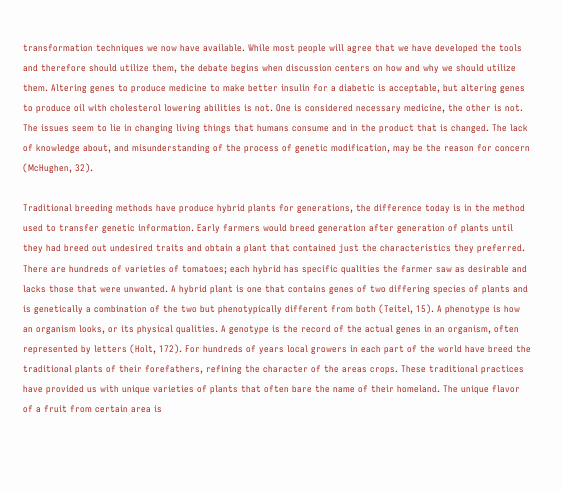transformation techniques we now have available. While most people will agree that we have developed the tools and therefore should utilize them, the debate begins when discussion centers on how and why we should utilize them. Altering genes to produce medicine to make better insulin for a diabetic is acceptable, but altering genes to produce oil with cholesterol lowering abilities is not. One is considered necessary medicine, the other is not. The issues seem to lie in changing living things that humans consume and in the product that is changed. The lack of knowledge about, and misunderstanding of the process of genetic modification, may be the reason for concern (McHughen, 32).

Traditional breeding methods have produce hybrid plants for generations, the difference today is in the method used to transfer genetic information. Early farmers would breed generation after generation of plants until they had breed out undesired traits and obtain a plant that contained just the characteristics they preferred. There are hundreds of varieties of tomatoes; each hybrid has specific qualities the farmer saw as desirable and lacks those that were unwanted. A hybrid plant is one that contains genes of two differing species of plants and is genetically a combination of the two but phenotypically different from both (Teitel, 15). A phenotype is how an organism looks, or its physical qualities. A genotype is the record of the actual genes in an organism, often represented by letters (Holt, 172). For hundreds of years local growers in each part of the world have breed the traditional plants of their forefathers, refining the character of the areas crops. These traditional practices have provided us with unique varieties of plants that often bare the name of their homeland. The unique flavor of a fruit from certain area is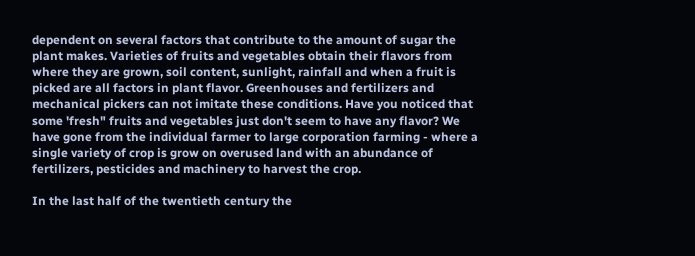dependent on several factors that contribute to the amount of sugar the plant makes. Varieties of fruits and vegetables obtain their flavors from where they are grown, soil content, sunlight, rainfall and when a fruit is picked are all factors in plant flavor. Greenhouses and fertilizers and mechanical pickers can not imitate these conditions. Have you noticed that some 'fresh" fruits and vegetables just don't seem to have any flavor? We have gone from the individual farmer to large corporation farming - where a single variety of crop is grow on overused land with an abundance of fertilizers, pesticides and machinery to harvest the crop.

In the last half of the twentieth century the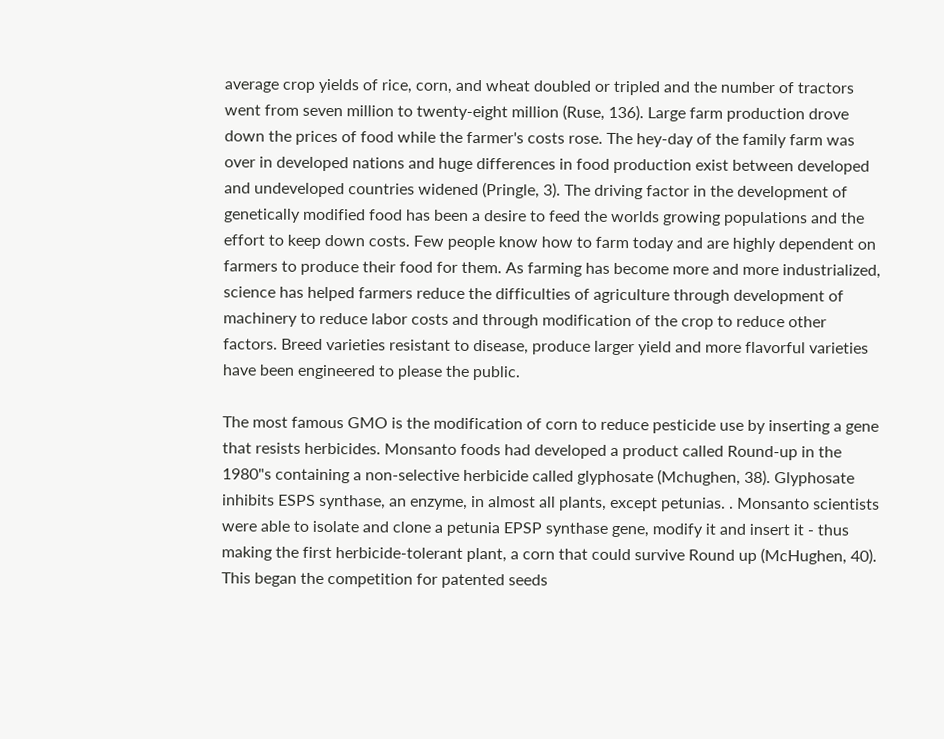average crop yields of rice, corn, and wheat doubled or tripled and the number of tractors went from seven million to twenty-eight million (Ruse, 136). Large farm production drove down the prices of food while the farmer's costs rose. The hey-day of the family farm was over in developed nations and huge differences in food production exist between developed and undeveloped countries widened (Pringle, 3). The driving factor in the development of genetically modified food has been a desire to feed the worlds growing populations and the effort to keep down costs. Few people know how to farm today and are highly dependent on farmers to produce their food for them. As farming has become more and more industrialized, science has helped farmers reduce the difficulties of agriculture through development of machinery to reduce labor costs and through modification of the crop to reduce other factors. Breed varieties resistant to disease, produce larger yield and more flavorful varieties have been engineered to please the public.

The most famous GMO is the modification of corn to reduce pesticide use by inserting a gene that resists herbicides. Monsanto foods had developed a product called Round-up in the 1980"s containing a non-selective herbicide called glyphosate (Mchughen, 38). Glyphosate inhibits ESPS synthase, an enzyme, in almost all plants, except petunias. . Monsanto scientists were able to isolate and clone a petunia EPSP synthase gene, modify it and insert it - thus making the first herbicide-tolerant plant, a corn that could survive Round up (McHughen, 40). This began the competition for patented seeds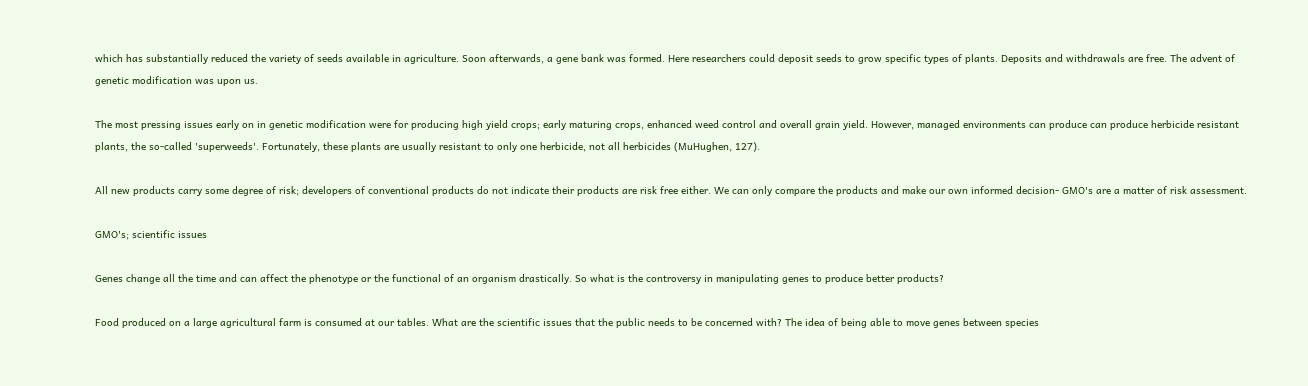which has substantially reduced the variety of seeds available in agriculture. Soon afterwards, a gene bank was formed. Here researchers could deposit seeds to grow specific types of plants. Deposits and withdrawals are free. The advent of genetic modification was upon us.

The most pressing issues early on in genetic modification were for producing high yield crops; early maturing crops, enhanced weed control and overall grain yield. However, managed environments can produce can produce herbicide resistant plants, the so-called 'superweeds'. Fortunately, these plants are usually resistant to only one herbicide, not all herbicides (MuHughen, 127).

All new products carry some degree of risk; developers of conventional products do not indicate their products are risk free either. We can only compare the products and make our own informed decision- GMO's are a matter of risk assessment.

GMO's; scientific issues

Genes change all the time and can affect the phenotype or the functional of an organism drastically. So what is the controversy in manipulating genes to produce better products?

Food produced on a large agricultural farm is consumed at our tables. What are the scientific issues that the public needs to be concerned with? The idea of being able to move genes between species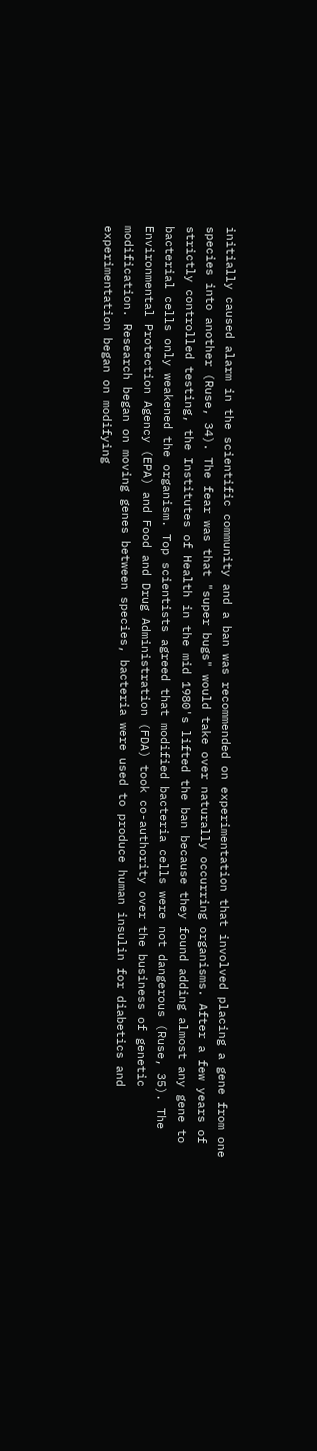initially caused alarm in the scientific community and a ban was recommended on experimentation that involved placing a gene from one species into another (Ruse, 34). The fear was that "super bugs" would take over naturally occurring organisms. After a few years of strictly controlled testing, the Institutes of Health in the mid 1980's lifted the ban because they found adding almost any gene to bacterial cells only weakened the organism. Top scientists agreed that modified bacteria cells were not dangerous (Ruse, 35). The Environmental Protection Agency (EPA) and Food and Drug Administration (FDA) took co-authority over the business of genetic modification. Research began on moving genes between species, bacteria were used to produce human insulin for diabetics and experimentation began on modifying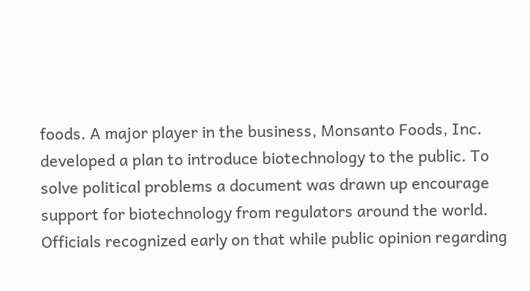foods. A major player in the business, Monsanto Foods, Inc. developed a plan to introduce biotechnology to the public. To solve political problems a document was drawn up encourage support for biotechnology from regulators around the world. Officials recognized early on that while public opinion regarding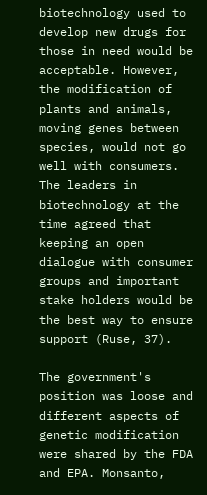biotechnology used to develop new drugs for those in need would be acceptable. However, the modification of plants and animals, moving genes between species, would not go well with consumers. The leaders in biotechnology at the time agreed that keeping an open dialogue with consumer groups and important stake holders would be the best way to ensure support (Ruse, 37).

The government's position was loose and different aspects of genetic modification were shared by the FDA and EPA. Monsanto,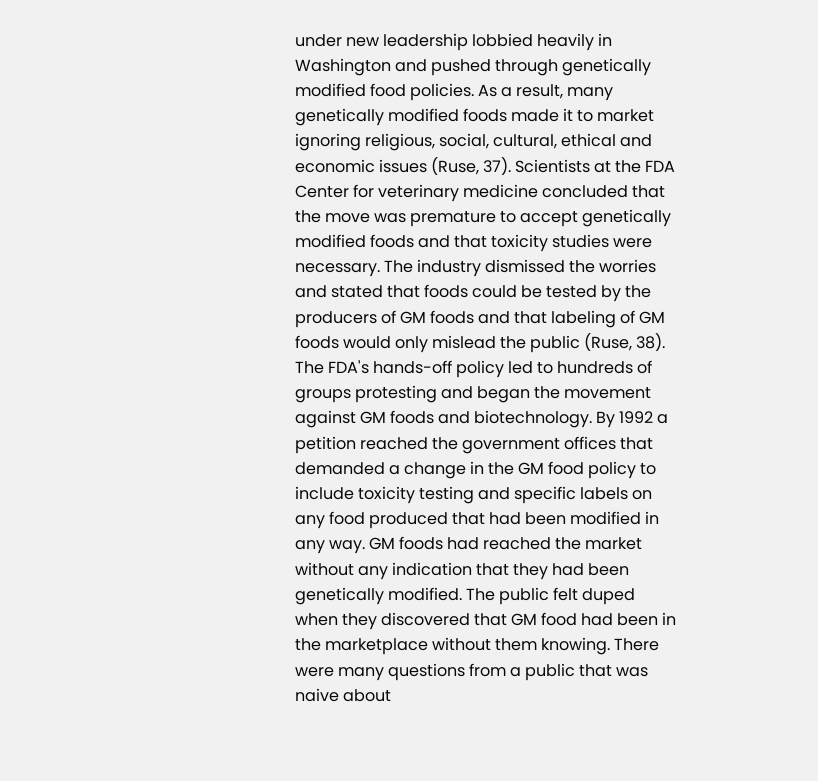under new leadership lobbied heavily in Washington and pushed through genetically modified food policies. As a result, many genetically modified foods made it to market ignoring religious, social, cultural, ethical and economic issues (Ruse, 37). Scientists at the FDA Center for veterinary medicine concluded that the move was premature to accept genetically modified foods and that toxicity studies were necessary. The industry dismissed the worries and stated that foods could be tested by the producers of GM foods and that labeling of GM foods would only mislead the public (Ruse, 38). The FDA's hands-off policy led to hundreds of groups protesting and began the movement against GM foods and biotechnology. By 1992 a petition reached the government offices that demanded a change in the GM food policy to include toxicity testing and specific labels on any food produced that had been modified in any way. GM foods had reached the market without any indication that they had been genetically modified. The public felt duped when they discovered that GM food had been in the marketplace without them knowing. There were many questions from a public that was naive about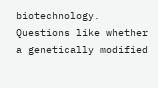biotechnology. Questions like whether a genetically modified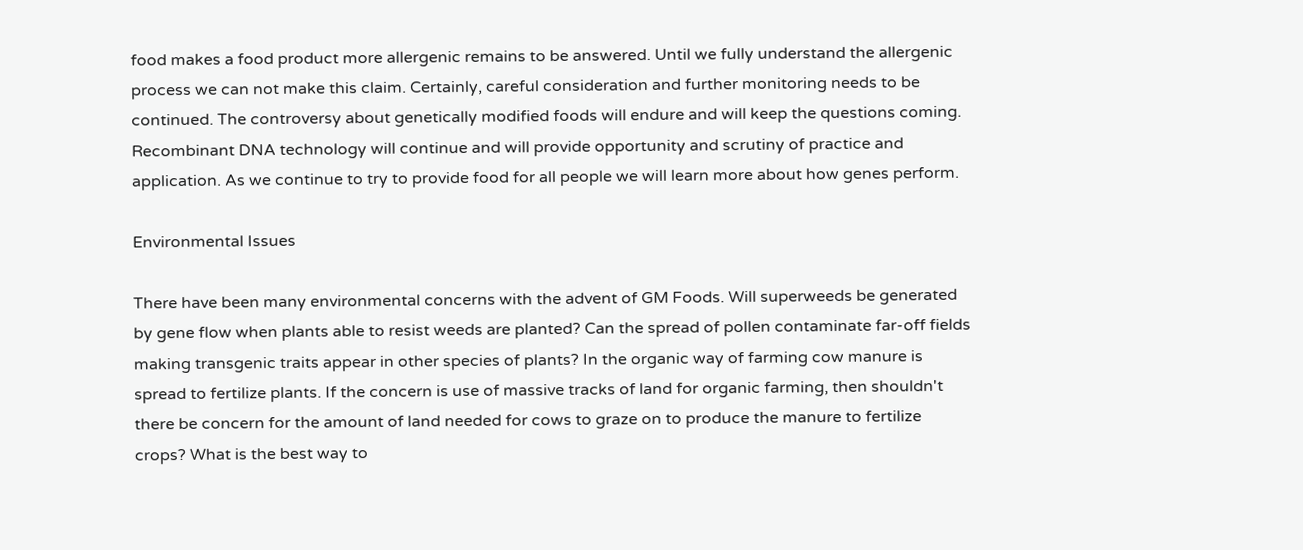food makes a food product more allergenic remains to be answered. Until we fully understand the allergenic process we can not make this claim. Certainly, careful consideration and further monitoring needs to be continued. The controversy about genetically modified foods will endure and will keep the questions coming. Recombinant DNA technology will continue and will provide opportunity and scrutiny of practice and application. As we continue to try to provide food for all people we will learn more about how genes perform.

Environmental Issues

There have been many environmental concerns with the advent of GM Foods. Will superweeds be generated by gene flow when plants able to resist weeds are planted? Can the spread of pollen contaminate far-off fields making transgenic traits appear in other species of plants? In the organic way of farming cow manure is spread to fertilize plants. If the concern is use of massive tracks of land for organic farming, then shouldn't there be concern for the amount of land needed for cows to graze on to produce the manure to fertilize crops? What is the best way to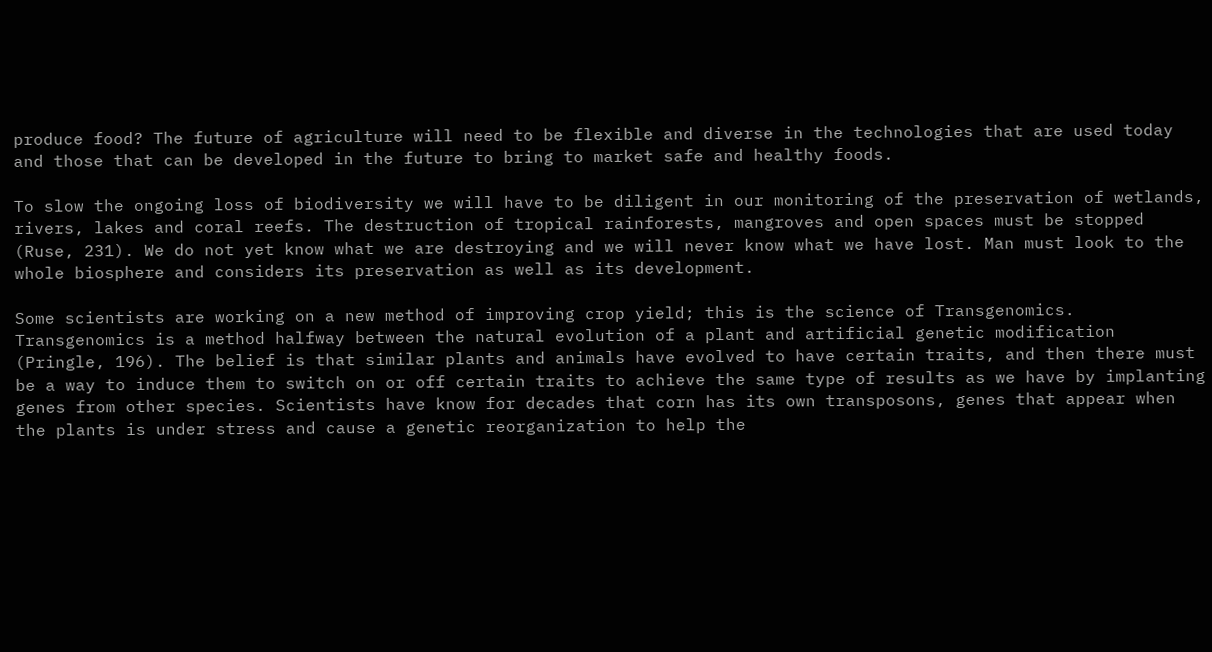produce food? The future of agriculture will need to be flexible and diverse in the technologies that are used today and those that can be developed in the future to bring to market safe and healthy foods.

To slow the ongoing loss of biodiversity we will have to be diligent in our monitoring of the preservation of wetlands, rivers, lakes and coral reefs. The destruction of tropical rainforests, mangroves and open spaces must be stopped (Ruse, 231). We do not yet know what we are destroying and we will never know what we have lost. Man must look to the whole biosphere and considers its preservation as well as its development.

Some scientists are working on a new method of improving crop yield; this is the science of Transgenomics. Transgenomics is a method halfway between the natural evolution of a plant and artificial genetic modification (Pringle, 196). The belief is that similar plants and animals have evolved to have certain traits, and then there must be a way to induce them to switch on or off certain traits to achieve the same type of results as we have by implanting genes from other species. Scientists have know for decades that corn has its own transposons, genes that appear when the plants is under stress and cause a genetic reorganization to help the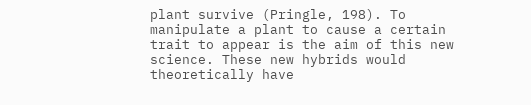plant survive (Pringle, 198). To manipulate a plant to cause a certain trait to appear is the aim of this new science. These new hybrids would theoretically have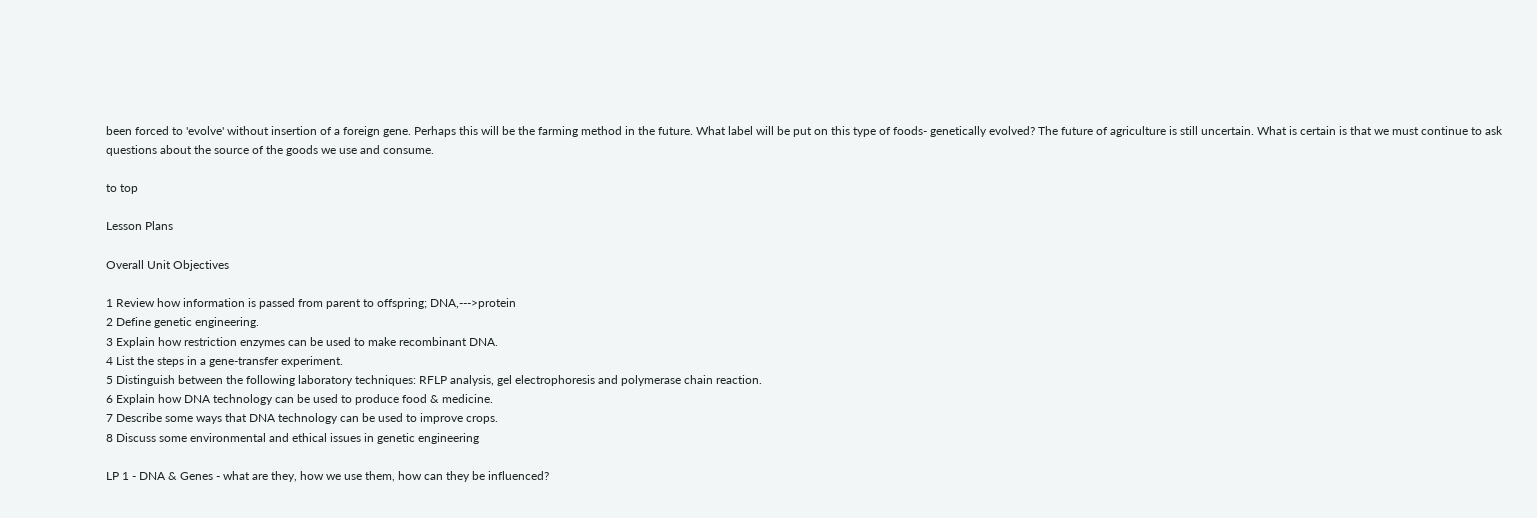been forced to 'evolve' without insertion of a foreign gene. Perhaps this will be the farming method in the future. What label will be put on this type of foods- genetically evolved? The future of agriculture is still uncertain. What is certain is that we must continue to ask questions about the source of the goods we use and consume.

to top

Lesson Plans

Overall Unit Objectives

1 Review how information is passed from parent to offspring; DNA,--->protein
2 Define genetic engineering.
3 Explain how restriction enzymes can be used to make recombinant DNA.
4 List the steps in a gene-transfer experiment.
5 Distinguish between the following laboratory techniques: RFLP analysis, gel electrophoresis and polymerase chain reaction.
6 Explain how DNA technology can be used to produce food & medicine.
7 Describe some ways that DNA technology can be used to improve crops.
8 Discuss some environmental and ethical issues in genetic engineering

LP 1 - DNA & Genes - what are they, how we use them, how can they be influenced?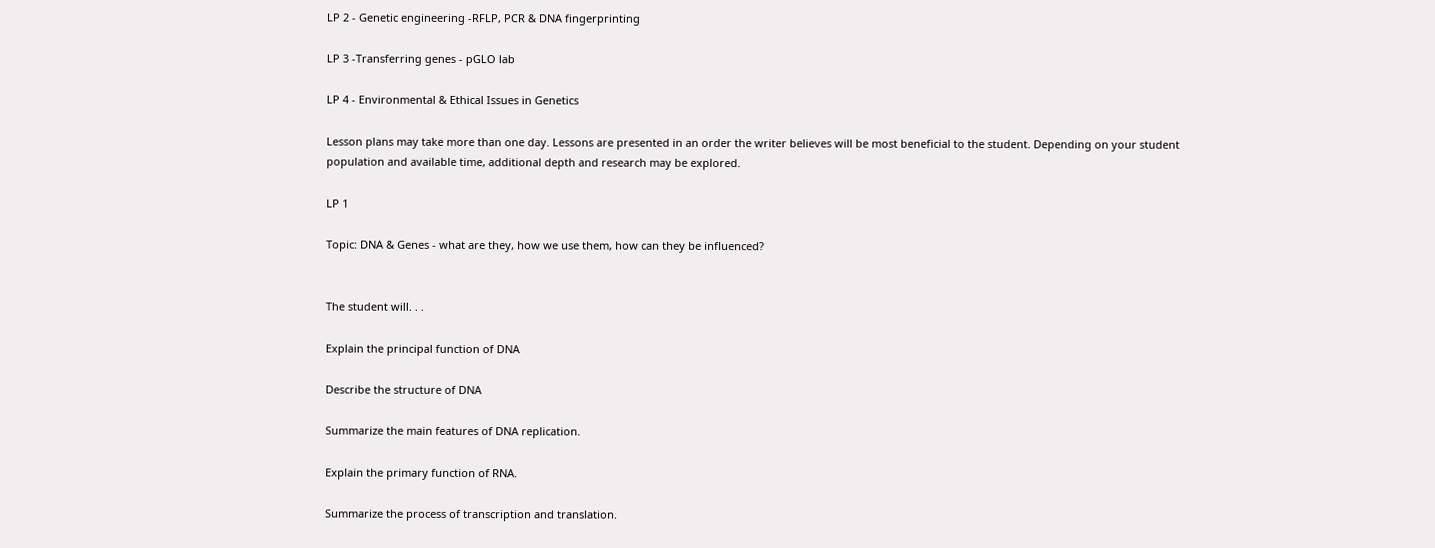LP 2 - Genetic engineering -RFLP, PCR & DNA fingerprinting

LP 3 -Transferring genes - pGLO lab

LP 4 - Environmental & Ethical Issues in Genetics

Lesson plans may take more than one day. Lessons are presented in an order the writer believes will be most beneficial to the student. Depending on your student population and available time, additional depth and research may be explored.

LP 1

Topic: DNA & Genes - what are they, how we use them, how can they be influenced?


The student will. . .

Explain the principal function of DNA

Describe the structure of DNA

Summarize the main features of DNA replication.

Explain the primary function of RNA.

Summarize the process of transcription and translation.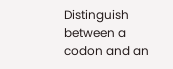Distinguish between a codon and an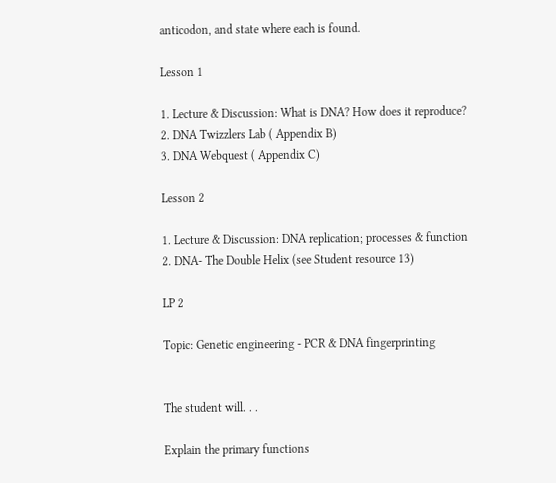anticodon, and state where each is found.

Lesson 1

1. Lecture & Discussion: What is DNA? How does it reproduce?
2. DNA Twizzlers Lab ( Appendix B)
3. DNA Webquest ( Appendix C)

Lesson 2

1. Lecture & Discussion: DNA replication; processes & function
2. DNA- The Double Helix (see Student resource 13)

LP 2

Topic: Genetic engineering - PCR & DNA fingerprinting


The student will. . .

Explain the primary functions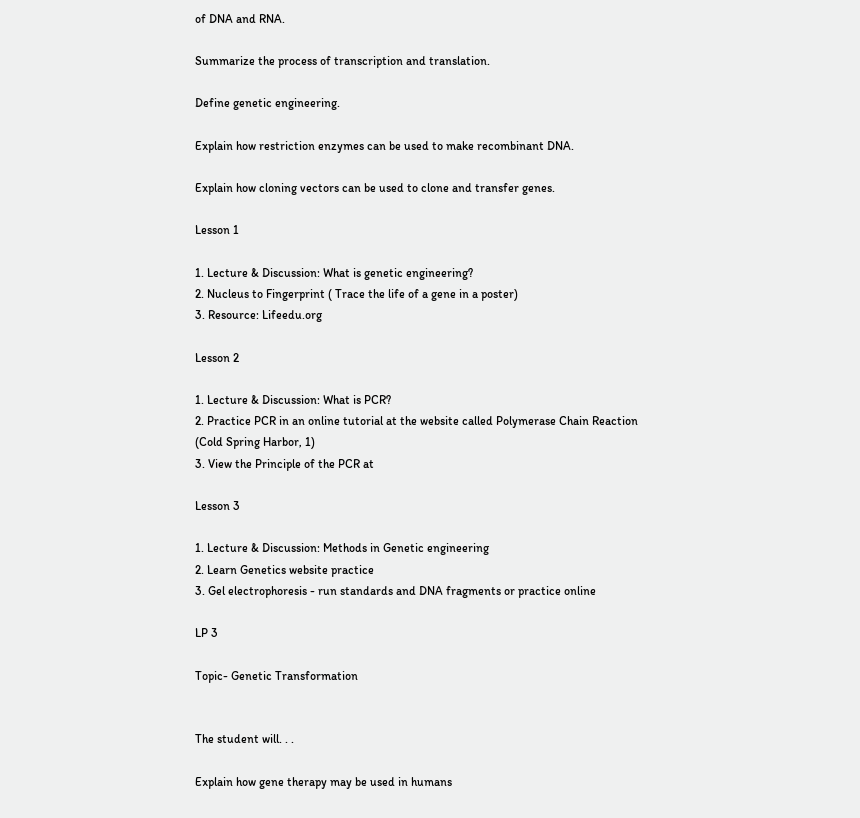of DNA and RNA.

Summarize the process of transcription and translation.

Define genetic engineering.

Explain how restriction enzymes can be used to make recombinant DNA.

Explain how cloning vectors can be used to clone and transfer genes.

Lesson 1

1. Lecture & Discussion: What is genetic engineering?
2. Nucleus to Fingerprint ( Trace the life of a gene in a poster)
3. Resource: Lifeedu.org

Lesson 2

1. Lecture & Discussion: What is PCR?
2. Practice PCR in an online tutorial at the website called Polymerase Chain Reaction
(Cold Spring Harbor, 1)
3. View the Principle of the PCR at

Lesson 3

1. Lecture & Discussion: Methods in Genetic engineering
2. Learn Genetics website practice
3. Gel electrophoresis - run standards and DNA fragments or practice online

LP 3

Topic- Genetic Transformation


The student will. . .

Explain how gene therapy may be used in humans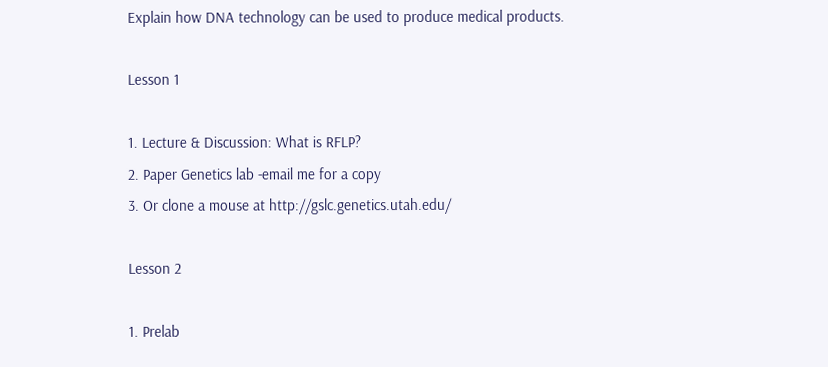Explain how DNA technology can be used to produce medical products.

Lesson 1

1. Lecture & Discussion: What is RFLP?
2. Paper Genetics lab -email me for a copy
3. Or clone a mouse at http://gslc.genetics.utah.edu/

Lesson 2

1. Prelab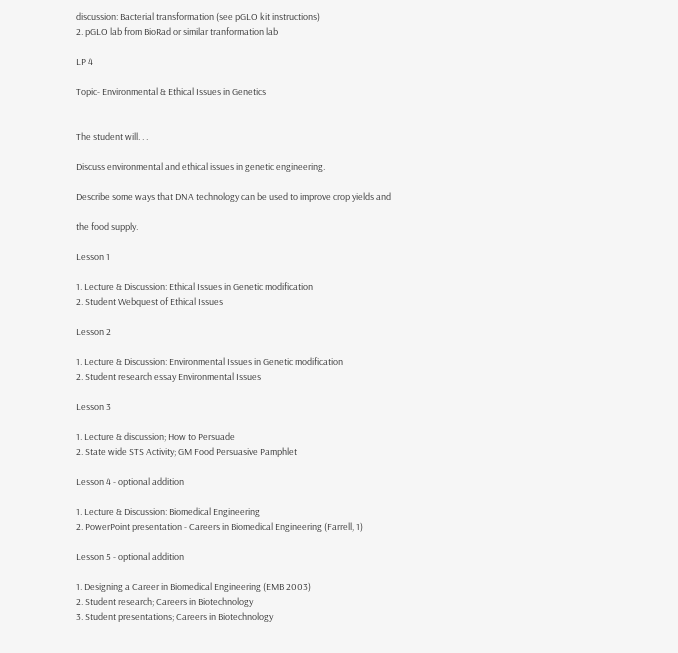discussion: Bacterial transformation (see pGLO kit instructions)
2. pGLO lab from BioRad or similar tranformation lab

LP 4

Topic- Environmental & Ethical Issues in Genetics


The student will. . .

Discuss environmental and ethical issues in genetic engineering.

Describe some ways that DNA technology can be used to improve crop yields and

the food supply.

Lesson 1

1. Lecture & Discussion: Ethical Issues in Genetic modification
2. Student Webquest of Ethical Issues

Lesson 2

1. Lecture & Discussion: Environmental Issues in Genetic modification
2. Student research essay Environmental Issues

Lesson 3

1. Lecture & discussion; How to Persuade
2. State wide STS Activity; GM Food Persuasive Pamphlet

Lesson 4 - optional addition

1. Lecture & Discussion: Biomedical Engineering
2. PowerPoint presentation - Careers in Biomedical Engineering (Farrell, 1)

Lesson 5 - optional addition

1. Designing a Career in Biomedical Engineering (EMB 2003)
2. Student research; Careers in Biotechnology
3. Student presentations; Careers in Biotechnology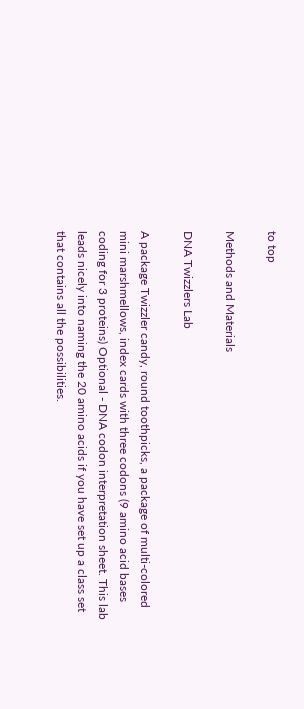to top

Methods and Materials

DNA Twizzlers Lab

A package Twizzler candy, round toothpicks, a package of multi-colored mini marshmellows, index cards with three codons (9 amino acid bases coding for 3 proteins) Optional - DNA codon interpretation sheet. This lab leads nicely into naming the 20 amino acids if you have set up a class set that contains all the possibilities.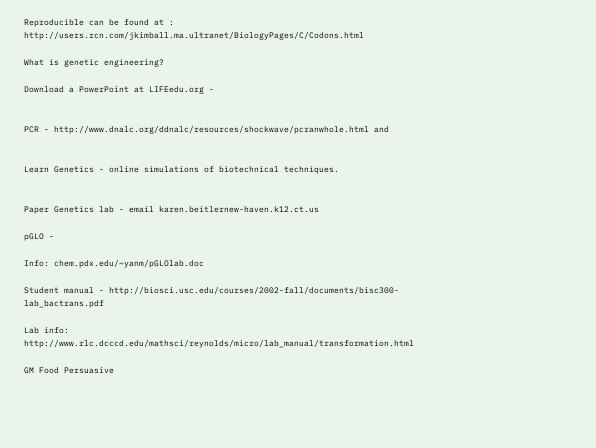Reproducible can be found at : http://users.rcn.com/jkimball.ma.ultranet/BiologyPages/C/Codons.html

What is genetic engineering?

Download a PowerPoint at LIFEedu.org -


PCR - http://www.dnalc.org/ddnalc/resources/shockwave/pcranwhole.html and


Learn Genetics - online simulations of biotechnical techniques.


Paper Genetics lab - email karen.beitlernew-haven.k12.ct.us

pGLO -

Info: chem.pdx.edu/~yanm/pGLOlab.doc

Student manual - http://biosci.usc.edu/courses/2002-fall/documents/bisc300-lab_bactrans.pdf

Lab info: http://www.rlc.dcccd.edu/mathsci/reynolds/micro/lab_manual/transformation.html

GM Food Persuasive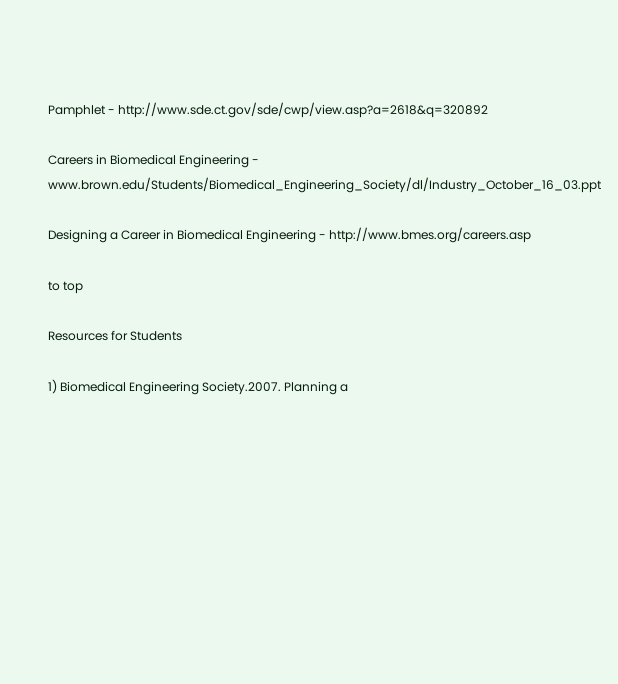Pamphlet - http://www.sde.ct.gov/sde/cwp/view.asp?a=2618&q=320892

Careers in Biomedical Engineering - www.brown.edu/Students/Biomedical_Engineering_Society/dl/Industry_October_16_03.ppt

Designing a Career in Biomedical Engineering - http://www.bmes.org/careers.asp

to top

Resources for Students

1) Biomedical Engineering Society.2007. Planning a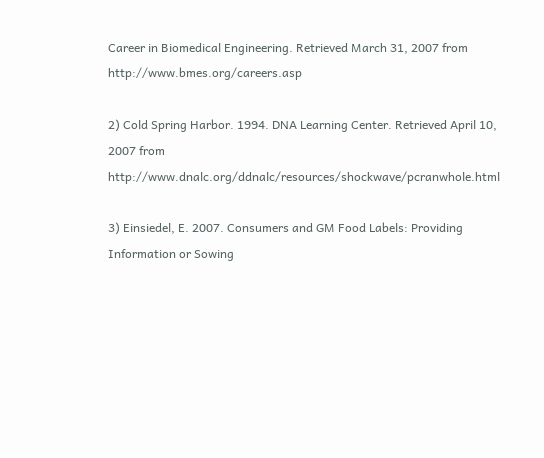Career in Biomedical Engineering. Retrieved March 31, 2007 from http://www.bmes.org/careers.asp

2) Cold Spring Harbor. 1994. DNA Learning Center. Retrieved April 10, 2007 from http://www.dnalc.org/ddnalc/resources/shockwave/pcranwhole.html

3) Einsiedel, E. 2007. Consumers and GM Food Labels: Providing Information or Sowing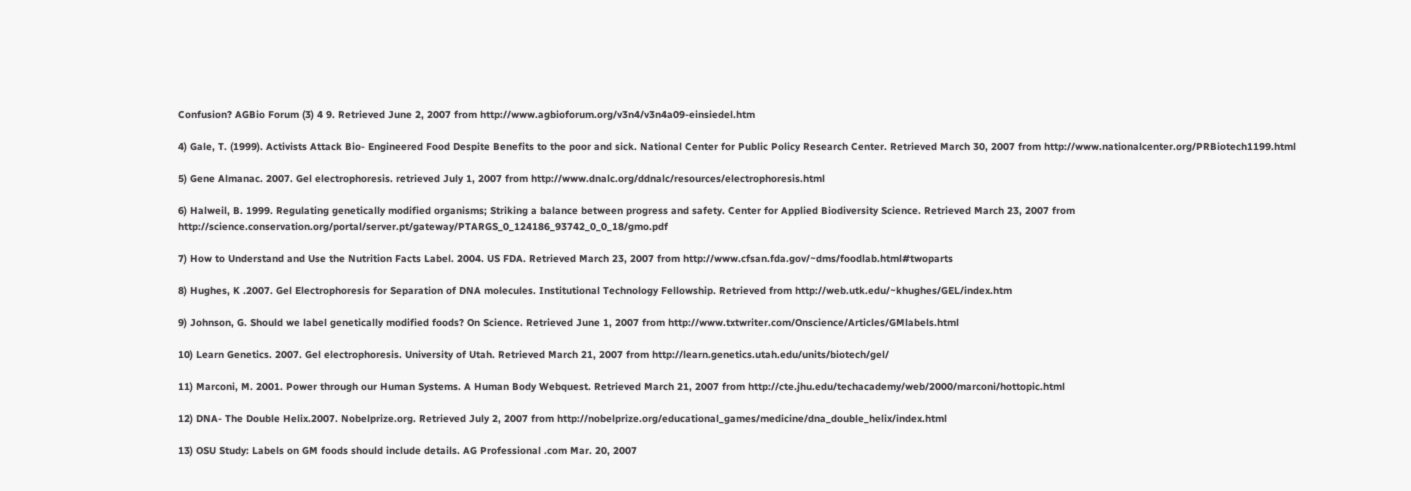Confusion? AGBio Forum (3) 4 9. Retrieved June 2, 2007 from http://www.agbioforum.org/v3n4/v3n4a09-einsiedel.htm

4) Gale, T. (1999). Activists Attack Bio- Engineered Food Despite Benefits to the poor and sick. National Center for Public Policy Research Center. Retrieved March 30, 2007 from http://www.nationalcenter.org/PRBiotech1199.html

5) Gene Almanac. 2007. Gel electrophoresis. retrieved July 1, 2007 from http://www.dnalc.org/ddnalc/resources/electrophoresis.html

6) Halweil, B. 1999. Regulating genetically modified organisms; Striking a balance between progress and safety. Center for Applied Biodiversity Science. Retrieved March 23, 2007 from http://science.conservation.org/portal/server.pt/gateway/PTARGS_0_124186_93742_0_0_18/gmo.pdf

7) How to Understand and Use the Nutrition Facts Label. 2004. US FDA. Retrieved March 23, 2007 from http://www.cfsan.fda.gov/~dms/foodlab.html#twoparts

8) Hughes, K .2007. Gel Electrophoresis for Separation of DNA molecules. Institutional Technology Fellowship. Retrieved from http://web.utk.edu/~khughes/GEL/index.htm

9) Johnson, G. Should we label genetically modified foods? On Science. Retrieved June 1, 2007 from http://www.txtwriter.com/Onscience/Articles/GMlabels.html

10) Learn Genetics. 2007. Gel electrophoresis. University of Utah. Retrieved March 21, 2007 from http://learn.genetics.utah.edu/units/biotech/gel/

11) Marconi, M. 2001. Power through our Human Systems. A Human Body Webquest. Retrieved March 21, 2007 from http://cte.jhu.edu/techacademy/web/2000/marconi/hottopic.html

12) DNA- The Double Helix.2007. Nobelprize.org. Retrieved July 2, 2007 from http://nobelprize.org/educational_games/medicine/dna_double_helix/index.html

13) OSU Study: Labels on GM foods should include details. AG Professional .com Mar. 20, 2007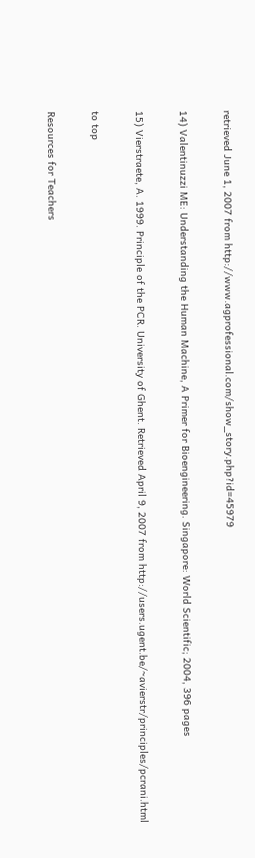retrieved June 1, 2007 from http://www.agprofessional.com/show_story.php?id=45979

14) Valentinuzzi ME: Understanding the Human Machine, A Primer for Bioengineering. Singapore: World Scientific; 2004, 396 pages

15) Vierstraete, A. 1999. Principle of the PCR. University of Ghent. Retrieved April 9, 2007 from http://users.ugent.be/~avierstr/principles/pcrani.html

to top

Resources for Teachers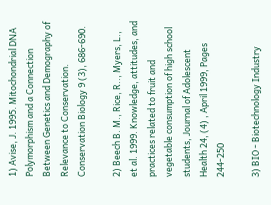1) Avise, J. 1995. Mitochondrial DNA Polymorphism and a Connection Between Genetics and Demography of Relevance to Conservation. Conservation Biology 9 (3), 686-690.

2) Beech B. M., Rice, R.., Myers, L., et al. 1999. Knowledge, attitudes, and practices related to fruit and vegetable consumption of high school students, Journal of Adolescent Health 24, (4) , April 1999, Pages 244-250

3) BIO - Biotechnology Industry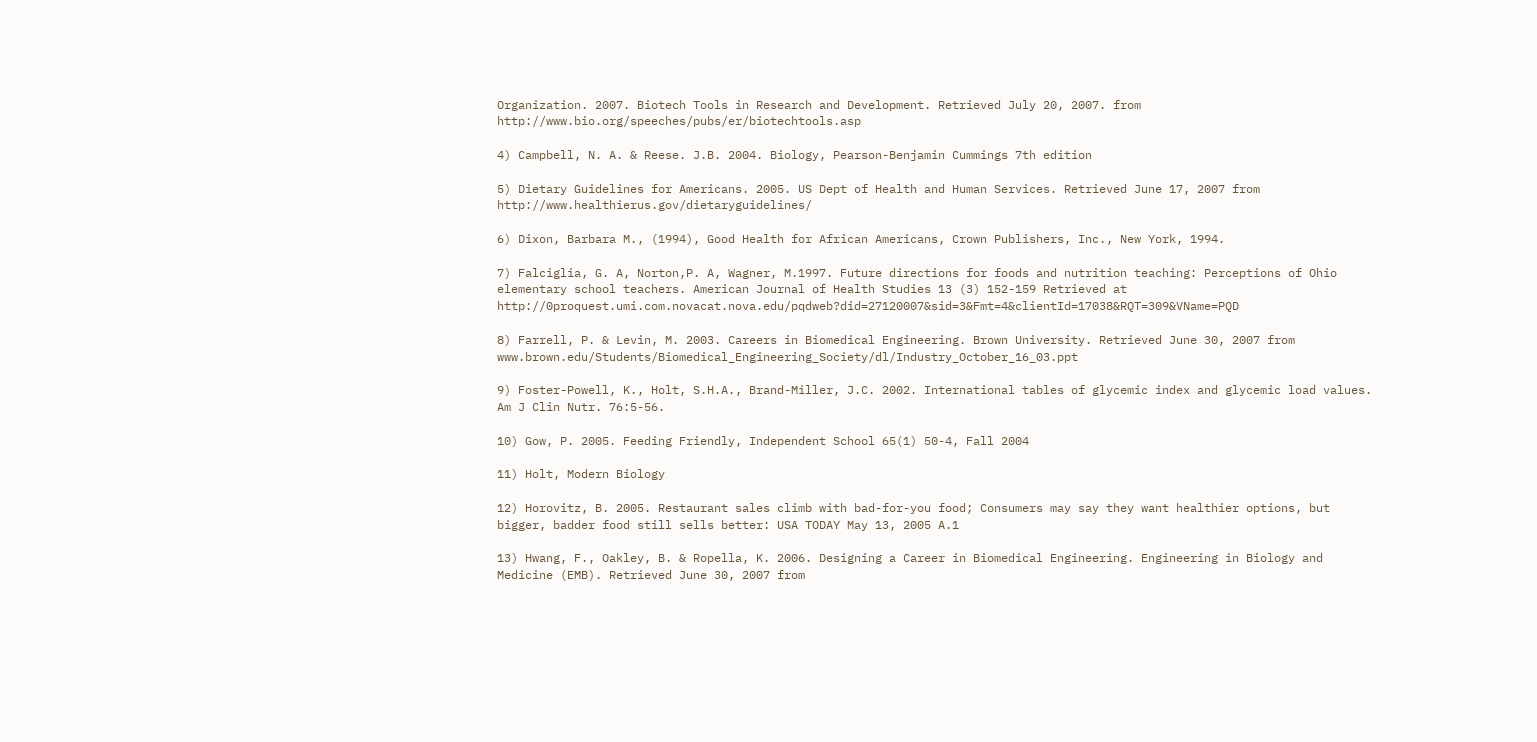Organization. 2007. Biotech Tools in Research and Development. Retrieved July 20, 2007. from http://www.bio.org/speeches/pubs/er/biotechtools.asp

4) Campbell, N. A. & Reese. J.B. 2004. Biology, Pearson-Benjamin Cummings 7th edition

5) Dietary Guidelines for Americans. 2005. US Dept of Health and Human Services. Retrieved June 17, 2007 from http://www.healthierus.gov/dietaryguidelines/

6) Dixon, Barbara M., (1994), Good Health for African Americans, Crown Publishers, Inc., New York, 1994.

7) Falciglia, G. A, Norton,P. A, Wagner, M.1997. Future directions for foods and nutrition teaching: Perceptions of Ohio elementary school teachers. American Journal of Health Studies 13 (3) 152-159 Retrieved at http://0proquest.umi.com.novacat.nova.edu/pqdweb?did=27120007&sid=3&Fmt=4&clientId=17038&RQT=309&VName=PQD

8) Farrell, P. & Levin, M. 2003. Careers in Biomedical Engineering. Brown University. Retrieved June 30, 2007 from www.brown.edu/Students/Biomedical_Engineering_Society/dl/Industry_October_16_03.ppt

9) Foster-Powell, K., Holt, S.H.A., Brand-Miller, J.C. 2002. International tables of glycemic index and glycemic load values. Am J Clin Nutr. 76:5-56.

10) Gow, P. 2005. Feeding Friendly, Independent School 65(1) 50-4, Fall 2004

11) Holt, Modern Biology

12) Horovitz, B. 2005. Restaurant sales climb with bad-for-you food; Consumers may say they want healthier options, but bigger, badder food still sells better: USA TODAY May 13, 2005 A.1

13) Hwang, F., Oakley, B. & Ropella, K. 2006. Designing a Career in Biomedical Engineering. Engineering in Biology and Medicine (EMB). Retrieved June 30, 2007 from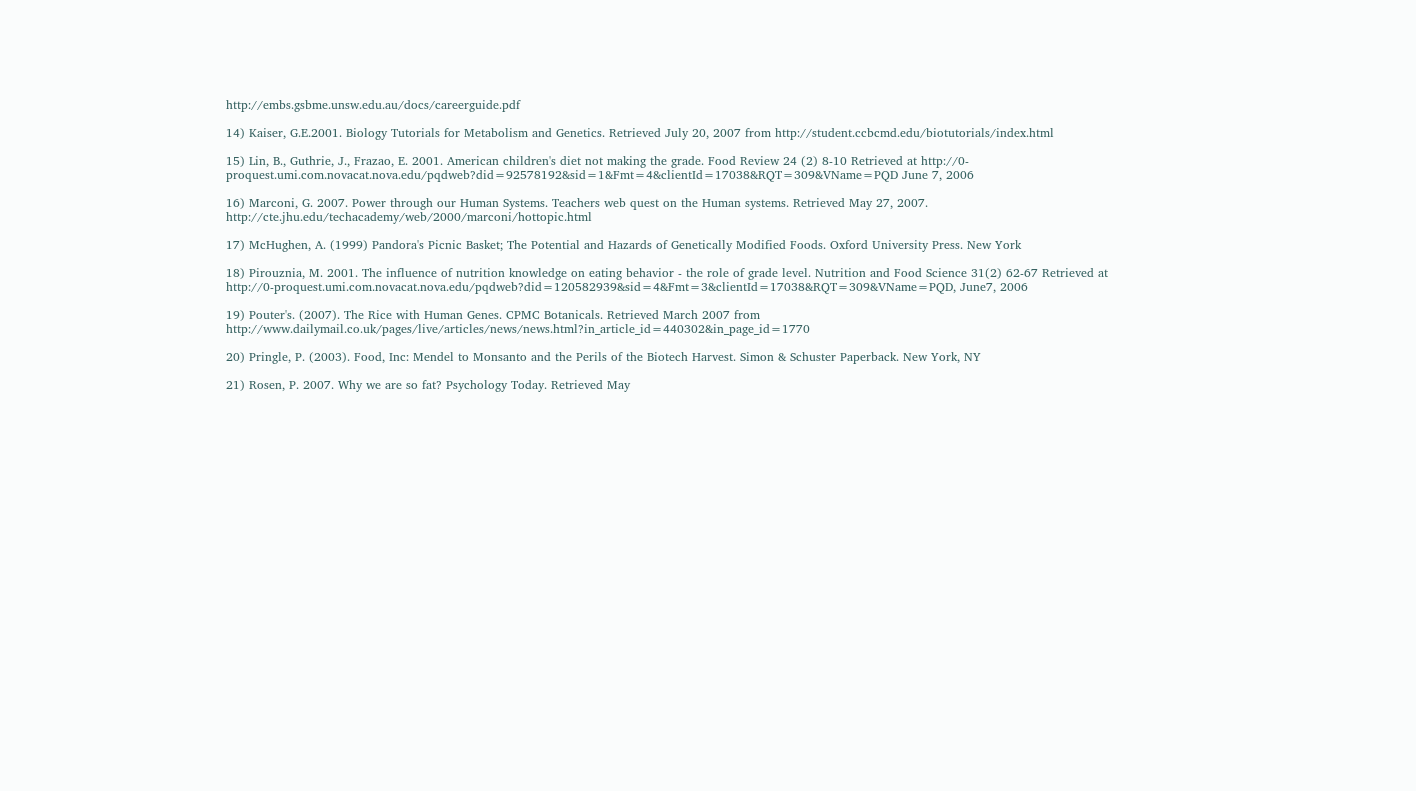http://embs.gsbme.unsw.edu.au/docs/careerguide.pdf

14) Kaiser, G.E.2001. Biology Tutorials for Metabolism and Genetics. Retrieved July 20, 2007 from http://student.ccbcmd.edu/biotutorials/index.html

15) Lin, B., Guthrie, J., Frazao, E. 2001. American children's diet not making the grade. Food Review 24 (2) 8-10 Retrieved at http://0-proquest.umi.com.novacat.nova.edu/pqdweb?did=92578192&sid=1&Fmt=4&clientId=17038&RQT=309&VName=PQD June 7, 2006

16) Marconi, G. 2007. Power through our Human Systems. Teachers web quest on the Human systems. Retrieved May 27, 2007. http://cte.jhu.edu/techacademy/web/2000/marconi/hottopic.html

17) McHughen, A. (1999) Pandora's Picnic Basket; The Potential and Hazards of Genetically Modified Foods. Oxford University Press. New York

18) Pirouznia, M. 2001. The influence of nutrition knowledge on eating behavior - the role of grade level. Nutrition and Food Science 31(2) 62-67 Retrieved at http://0-proquest.umi.com.novacat.nova.edu/pqdweb?did=120582939&sid=4&Fmt=3&clientId=17038&RQT=309&VName=PQD, June7, 2006

19) Pouter's. (2007). The Rice with Human Genes. CPMC Botanicals. Retrieved March 2007 from http://www.dailymail.co.uk/pages/live/articles/news/news.html?in_article_id=440302&in_page_id=1770

20) Pringle, P. (2003). Food, Inc: Mendel to Monsanto and the Perils of the Biotech Harvest. Simon & Schuster Paperback. New York, NY

21) Rosen, P. 2007. Why we are so fat? Psychology Today. Retrieved May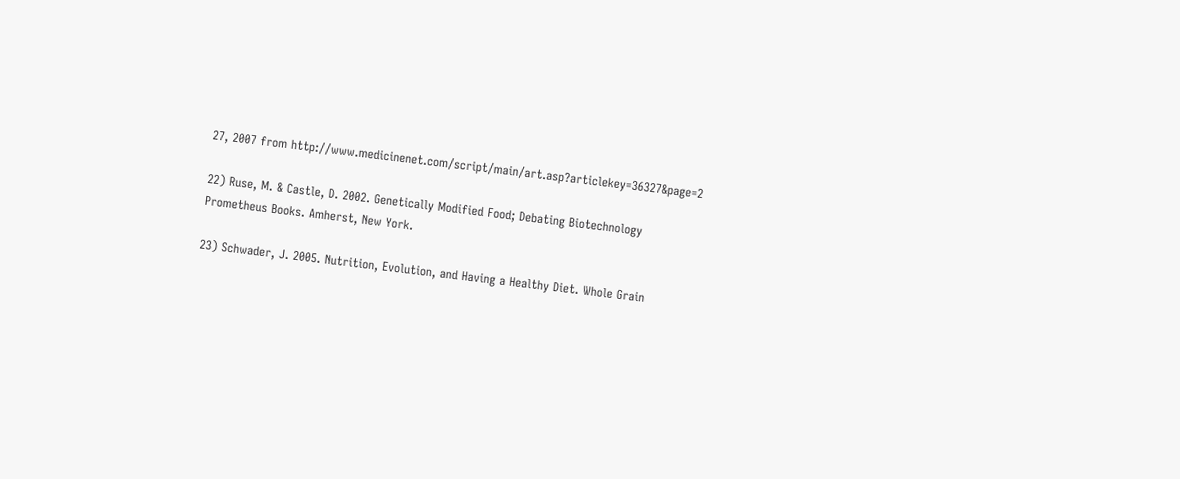27, 2007 from http://www.medicinenet.com/script/main/art.asp?articlekey=36327&page=2

22) Ruse, M. & Castle, D. 2002. Genetically Modified Food; Debating Biotechnology Prometheus Books. Amherst, New York.

23) Schwader, J. 2005. Nutrition, Evolution, and Having a Healthy Diet. Whole Grain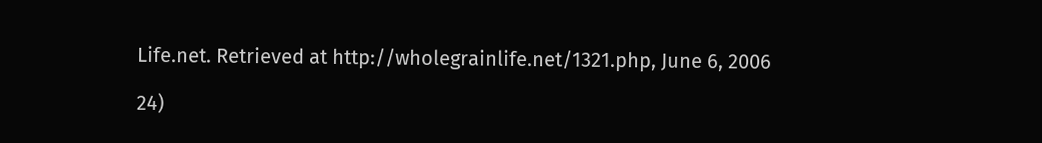Life.net. Retrieved at http://wholegrainlife.net/1321.php, June 6, 2006

24)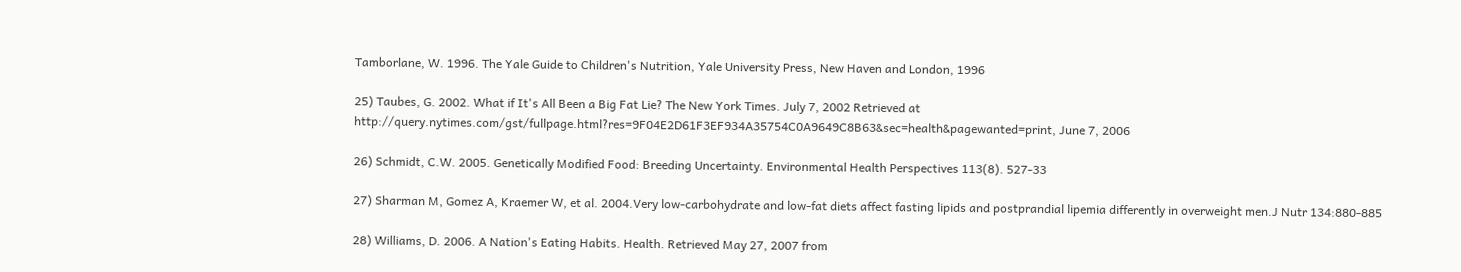Tamborlane, W. 1996. The Yale Guide to Children's Nutrition, Yale University Press, New Haven and London, 1996

25) Taubes, G. 2002. What if It's All Been a Big Fat Lie? The New York Times. July 7, 2002 Retrieved at http://query.nytimes.com/gst/fullpage.html?res=9F04E2D61F3EF934A35754C0A9649C8B63&sec=health&pagewanted=print, June 7, 2006

26) Schmidt, C.W. 2005. Genetically Modified Food: Breeding Uncertainty. Environmental Health Perspectives 113(8). 527-33

27) Sharman M, Gomez A, Kraemer W, et al. 2004.Very low-carbohydrate and low-fat diets affect fasting lipids and postprandial lipemia differently in overweight men.J Nutr 134:880-885

28) Williams, D. 2006. A Nation's Eating Habits. Health. Retrieved May 27, 2007 from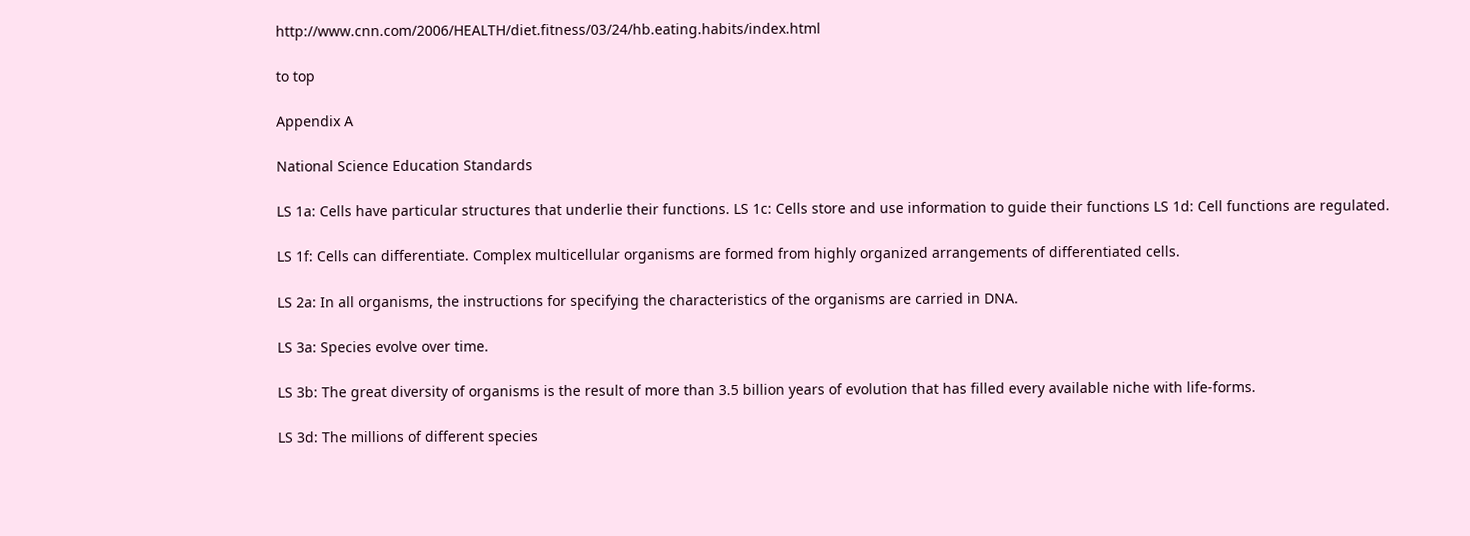http://www.cnn.com/2006/HEALTH/diet.fitness/03/24/hb.eating.habits/index.html

to top

Appendix A

National Science Education Standards

LS 1a: Cells have particular structures that underlie their functions. LS 1c: Cells store and use information to guide their functions LS 1d: Cell functions are regulated.

LS 1f: Cells can differentiate. Complex multicellular organisms are formed from highly organized arrangements of differentiated cells.

LS 2a: In all organisms, the instructions for specifying the characteristics of the organisms are carried in DNA.

LS 3a: Species evolve over time.

LS 3b: The great diversity of organisms is the result of more than 3.5 billion years of evolution that has filled every available niche with life-forms.

LS 3d: The millions of different species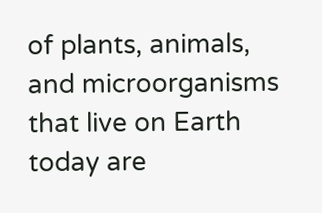of plants, animals, and microorganisms that live on Earth today are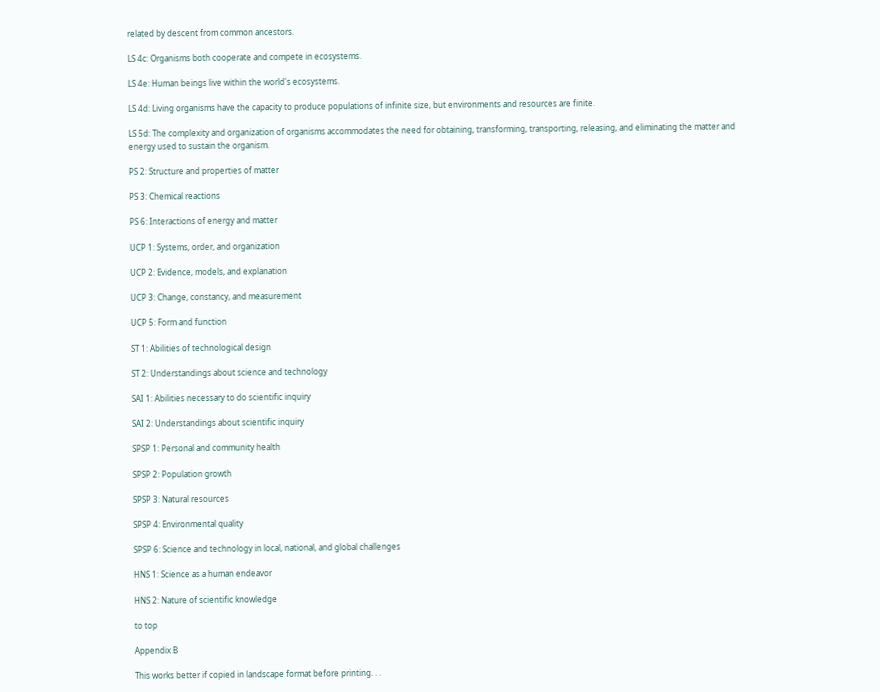related by descent from common ancestors.

LS 4c: Organisms both cooperate and compete in ecosystems.

LS 4e: Human beings live within the world's ecosystems.

LS 4d: Living organisms have the capacity to produce populations of infinite size, but environments and resources are finite.

LS 5d: The complexity and organization of organisms accommodates the need for obtaining, transforming, transporting, releasing, and eliminating the matter and energy used to sustain the organism.

PS 2: Structure and properties of matter

PS 3: Chemical reactions

PS 6: Interactions of energy and matter

UCP 1: Systems, order, and organization

UCP 2: Evidence, models, and explanation

UCP 3: Change, constancy, and measurement

UCP 5: Form and function

ST 1: Abilities of technological design

ST 2: Understandings about science and technology

SAI 1: Abilities necessary to do scientific inquiry

SAI 2: Understandings about scientific inquiry

SPSP 1: Personal and community health

SPSP 2: Population growth

SPSP 3: Natural resources

SPSP 4: Environmental quality

SPSP 6: Science and technology in local, national, and global challenges

HNS 1: Science as a human endeavor

HNS 2: Nature of scientific knowledge

to top

Appendix B

This works better if copied in landscape format before printing. . .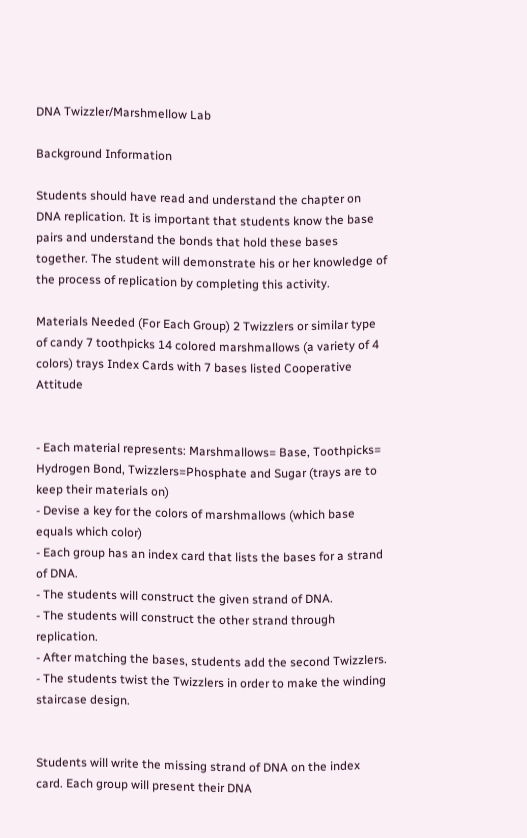DNA Twizzler/Marshmellow Lab

Background Information

Students should have read and understand the chapter on DNA replication. It is important that students know the base pairs and understand the bonds that hold these bases together. The student will demonstrate his or her knowledge of the process of replication by completing this activity.

Materials Needed (For Each Group) 2 Twizzlers or similar type of candy 7 toothpicks 14 colored marshmallows (a variety of 4 colors) trays Index Cards with 7 bases listed Cooperative Attitude


- Each material represents: Marshmallows= Base, Toothpicks= Hydrogen Bond, Twizzlers=Phosphate and Sugar (trays are to keep their materials on)
- Devise a key for the colors of marshmallows (which base equals which color)
- Each group has an index card that lists the bases for a strand of DNA.
- The students will construct the given strand of DNA.
- The students will construct the other strand through replication.
- After matching the bases, students add the second Twizzlers.
- The students twist the Twizzlers in order to make the winding staircase design.


Students will write the missing strand of DNA on the index card. Each group will present their DNA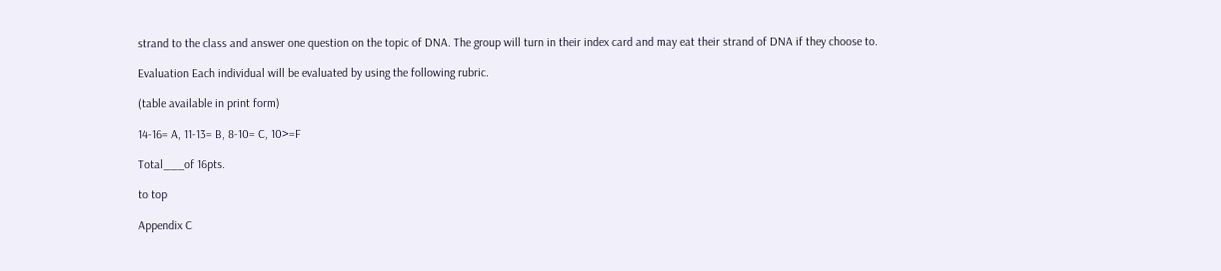strand to the class and answer one question on the topic of DNA. The group will turn in their index card and may eat their strand of DNA if they choose to.

Evaluation Each individual will be evaluated by using the following rubric.

(table available in print form)

14-16= A, 11-13= B, 8-10= C, 10>=F

Total___of 16pts.

to top

Appendix C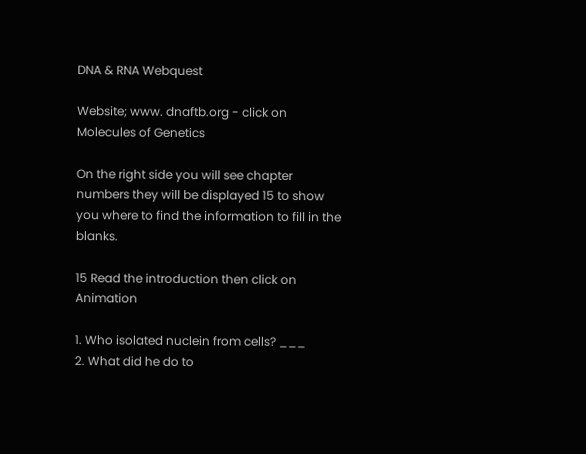DNA & RNA Webquest

Website; www. dnaftb.org - click on Molecules of Genetics

On the right side you will see chapter numbers they will be displayed 15 to show you where to find the information to fill in the blanks.

15 Read the introduction then click on Animation

1. Who isolated nuclein from cells? ___
2. What did he do to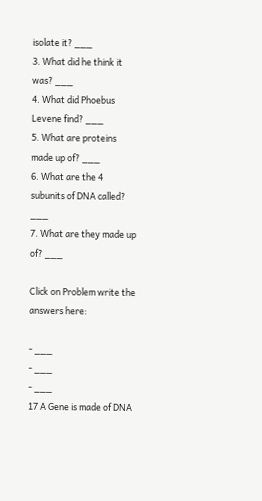isolate it? ___
3. What did he think it was? ___
4. What did Phoebus Levene find? ___
5. What are proteins made up of? ___
6. What are the 4 subunits of DNA called? ___
7. What are they made up of? ___

Click on Problem write the answers here:

- ___
- ___
- ___
17 A Gene is made of DNA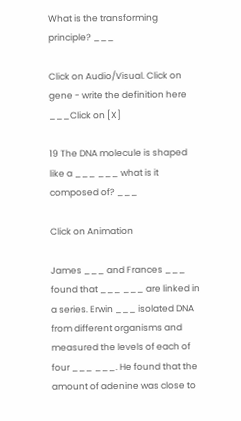What is the transforming principle? ___

Click on Audio/Visual. Click on gene - write the definition here ___Click on [X]

19 The DNA molecule is shaped like a ___ ___ what is it composed of? ___

Click on Animation

James ___ and Frances ___ found that ___ ___ are linked in a series. Erwin ___ isolated DNA from different organisms and measured the levels of each of four ___ ___. He found that the amount of adenine was close to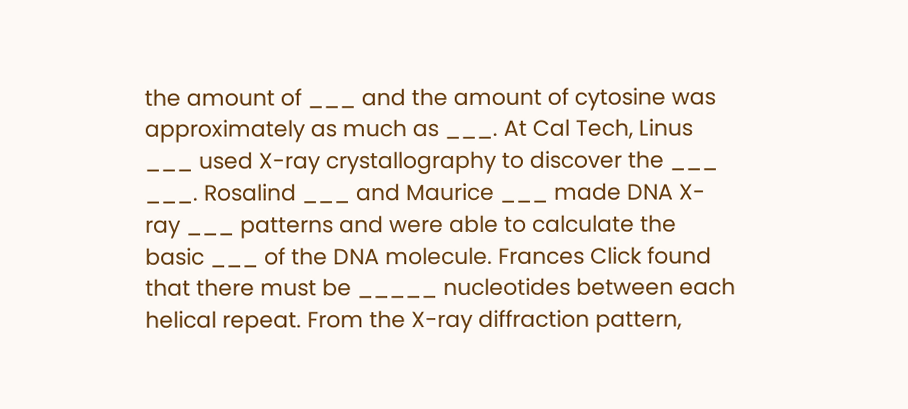the amount of ___ and the amount of cytosine was approximately as much as ___. At Cal Tech, Linus ___ used X-ray crystallography to discover the ___ ___. Rosalind ___ and Maurice ___ made DNA X-ray ___ patterns and were able to calculate the basic ___ of the DNA molecule. Frances Click found that there must be _____ nucleotides between each helical repeat. From the X-ray diffraction pattern,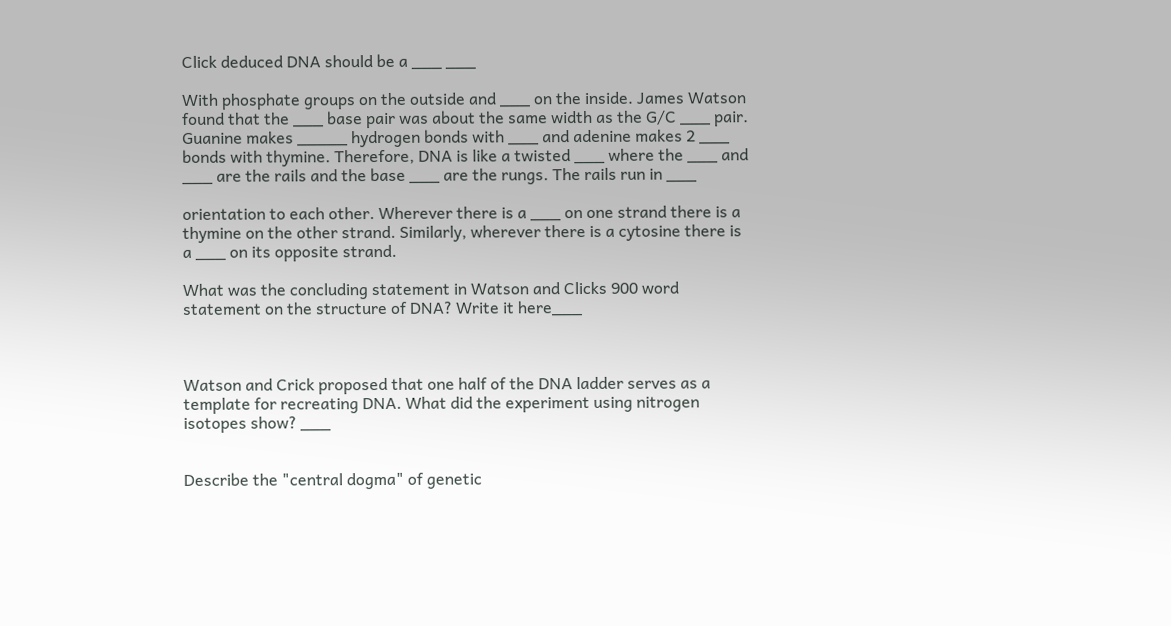Click deduced DNA should be a ___ ___

With phosphate groups on the outside and ___ on the inside. James Watson found that the ___ base pair was about the same width as the G/C ___ pair. Guanine makes _____ hydrogen bonds with ___ and adenine makes 2 ___ bonds with thymine. Therefore, DNA is like a twisted ___ where the ___ and ___ are the rails and the base ___ are the rungs. The rails run in ___

orientation to each other. Wherever there is a ___ on one strand there is a thymine on the other strand. Similarly, wherever there is a cytosine there is a ___ on its opposite strand.

What was the concluding statement in Watson and Clicks 900 word statement on the structure of DNA? Write it here___



Watson and Crick proposed that one half of the DNA ladder serves as a template for recreating DNA. What did the experiment using nitrogen isotopes show? ___


Describe the "central dogma" of genetic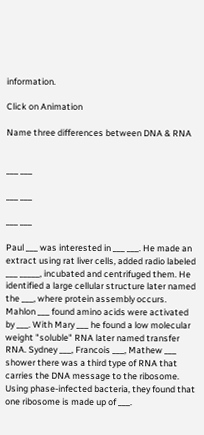information.

Click on Animation

Name three differences between DNA & RNA


___ ___

___ ___

___ ___

Paul ___ was interested in ___ ___. He made an extract using rat liver cells, added radio labeled ___ _____, incubated and centrifuged them. He identified a large cellular structure later named the ___, where protein assembly occurs. Mahlon ___ found amino acids were activated by ___. With Mary ___ he found a low molecular weight "soluble" RNA later named transfer RNA. Sydney ___, Francois ___, Mathew ___ shower there was a third type of RNA that carries the DNA message to the ribosome. Using phase-infected bacteria, they found that one ribosome is made up of ___.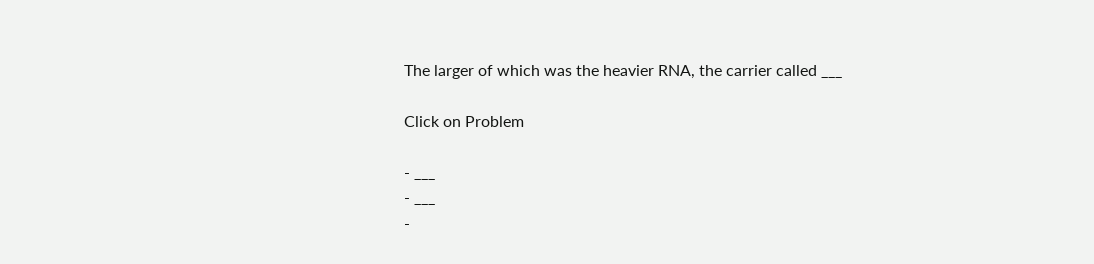The larger of which was the heavier RNA, the carrier called ___

Click on Problem

- ___
- ___
-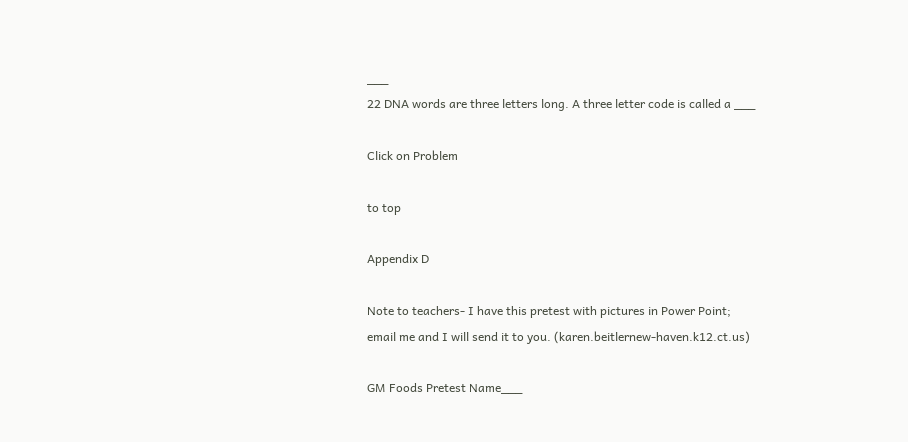___
22 DNA words are three letters long. A three letter code is called a ___

Click on Problem

to top

Appendix D

Note to teachers- I have this pretest with pictures in Power Point; email me and I will send it to you. (karen.beitlernew-haven.k12.ct.us)

GM Foods Pretest Name___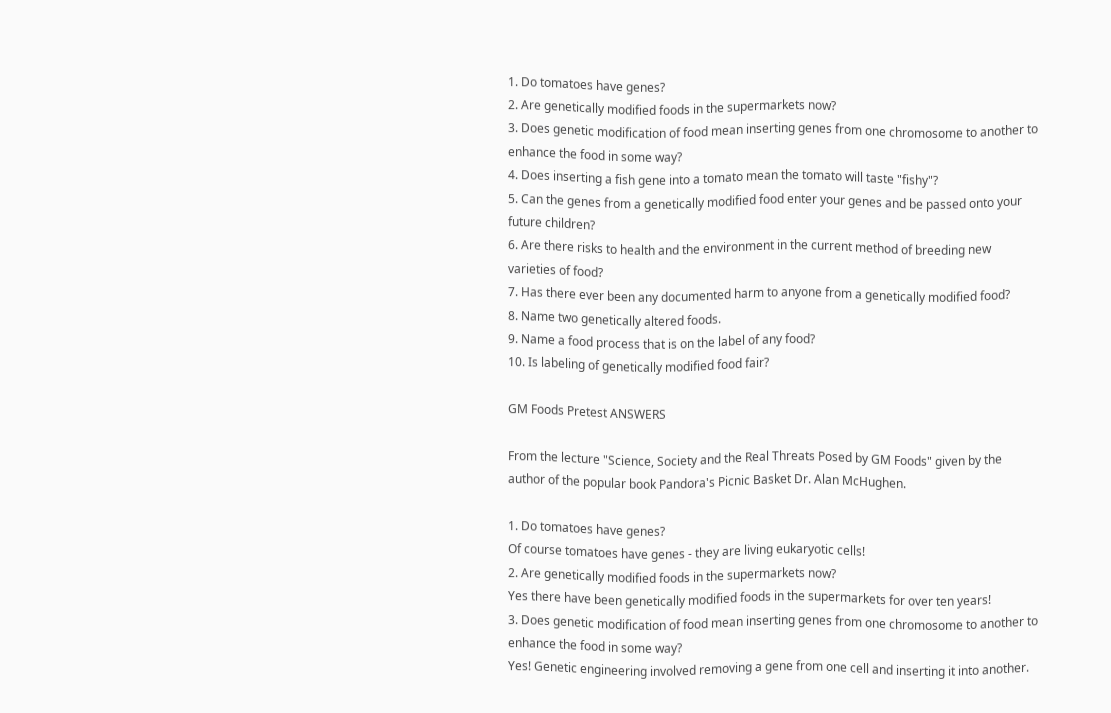1. Do tomatoes have genes?
2. Are genetically modified foods in the supermarkets now?
3. Does genetic modification of food mean inserting genes from one chromosome to another to enhance the food in some way?
4. Does inserting a fish gene into a tomato mean the tomato will taste "fishy"?
5. Can the genes from a genetically modified food enter your genes and be passed onto your future children?
6. Are there risks to health and the environment in the current method of breeding new varieties of food?
7. Has there ever been any documented harm to anyone from a genetically modified food?
8. Name two genetically altered foods.
9. Name a food process that is on the label of any food?
10. Is labeling of genetically modified food fair?

GM Foods Pretest ANSWERS

From the lecture "Science, Society and the Real Threats Posed by GM Foods" given by the author of the popular book Pandora's Picnic Basket Dr. Alan McHughen.

1. Do tomatoes have genes?
Of course tomatoes have genes - they are living eukaryotic cells!
2. Are genetically modified foods in the supermarkets now?
Yes there have been genetically modified foods in the supermarkets for over ten years!
3. Does genetic modification of food mean inserting genes from one chromosome to another to enhance the food in some way?
Yes! Genetic engineering involved removing a gene from one cell and inserting it into another.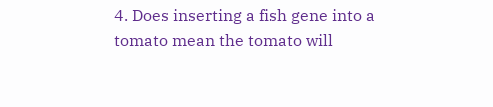4. Does inserting a fish gene into a tomato mean the tomato will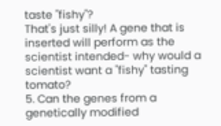taste "fishy"?
That's just silly! A gene that is inserted will perform as the scientist intended- why would a scientist want a "fishy" tasting tomato?
5. Can the genes from a genetically modified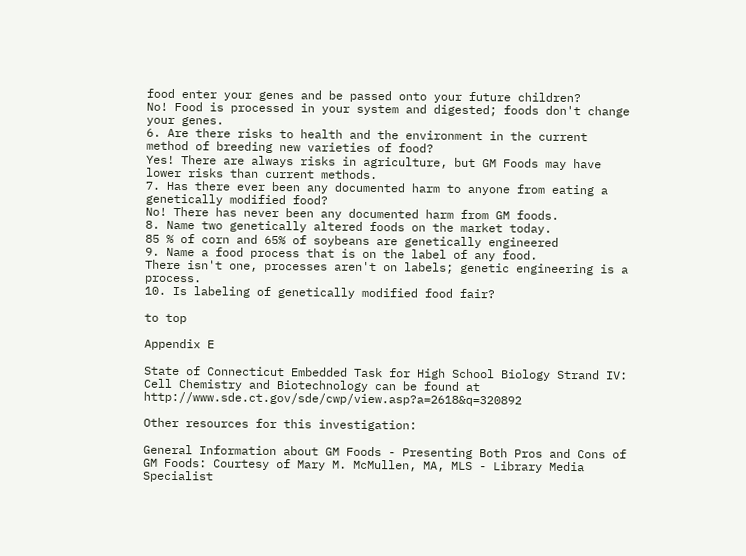food enter your genes and be passed onto your future children?
No! Food is processed in your system and digested; foods don't change your genes.
6. Are there risks to health and the environment in the current method of breeding new varieties of food?
Yes! There are always risks in agriculture, but GM Foods may have lower risks than current methods.
7. Has there ever been any documented harm to anyone from eating a genetically modified food?
No! There has never been any documented harm from GM foods.
8. Name two genetically altered foods on the market today.
85 % of corn and 65% of soybeans are genetically engineered
9. Name a food process that is on the label of any food.
There isn't one, processes aren't on labels; genetic engineering is a process.
10. Is labeling of genetically modified food fair?

to top

Appendix E

State of Connecticut Embedded Task for High School Biology Strand IV: Cell Chemistry and Biotechnology can be found at http://www.sde.ct.gov/sde/cwp/view.asp?a=2618&q=320892

Other resources for this investigation:

General Information about GM Foods - Presenting Both Pros and Cons of GM Foods: Courtesy of Mary M. McMullen, MA, MLS - Library Media Specialist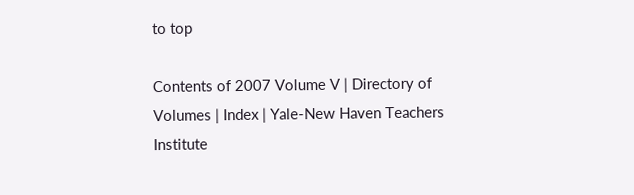to top

Contents of 2007 Volume V | Directory of Volumes | Index | Yale-New Haven Teachers Institute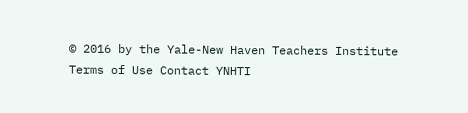© 2016 by the Yale-New Haven Teachers Institute
Terms of Use Contact YNHTI